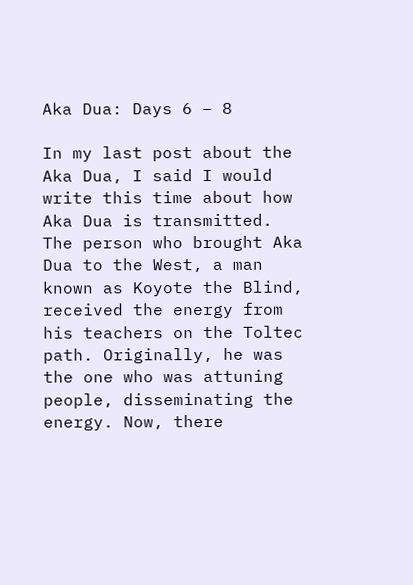Aka Dua: Days 6 – 8

In my last post about the Aka Dua, I said I would write this time about how Aka Dua is transmitted. The person who brought Aka Dua to the West, a man known as Koyote the Blind, received the energy from his teachers on the Toltec path. Originally, he was the one who was attuning people, disseminating the energy. Now, there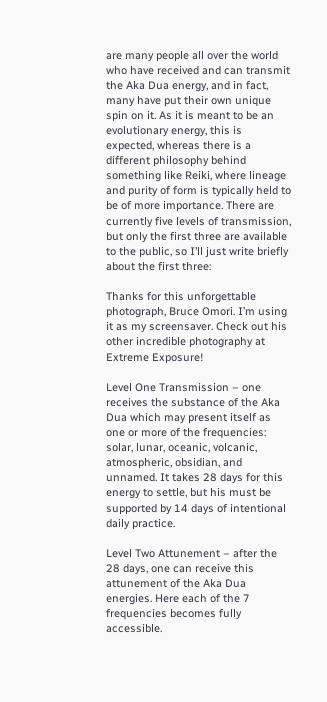are many people all over the world who have received and can transmit the Aka Dua energy, and in fact, many have put their own unique spin on it. As it is meant to be an evolutionary energy, this is expected, whereas there is a different philosophy behind something like Reiki, where lineage and purity of form is typically held to be of more importance. There are currently five levels of transmission, but only the first three are available to the public, so I’ll just write briefly about the first three:

Thanks for this unforgettable photograph, Bruce Omori. I’m using it as my screensaver. Check out his other incredible photography at Extreme Exposure!

Level One Transmission – one receives the substance of the Aka Dua which may present itself as one or more of the frequencies: solar, lunar, oceanic, volcanic, atmospheric, obsidian, and unnamed. It takes 28 days for this energy to settle, but his must be supported by 14 days of intentional daily practice.

Level Two Attunement – after the 28 days, one can receive this attunement of the Aka Dua energies. Here each of the 7  frequencies becomes fully accessible.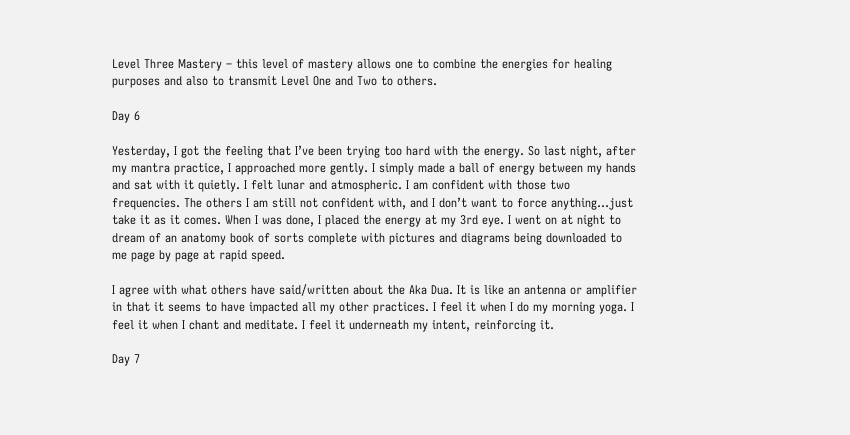Level Three Mastery – this level of mastery allows one to combine the energies for healing purposes and also to transmit Level One and Two to others.

Day 6

Yesterday, I got the feeling that I’ve been trying too hard with the energy. So last night, after my mantra practice, I approached more gently. I simply made a ball of energy between my hands and sat with it quietly. I felt lunar and atmospheric. I am confident with those two frequencies. The others I am still not confident with, and I don’t want to force anything…just take it as it comes. When I was done, I placed the energy at my 3rd eye. I went on at night to dream of an anatomy book of sorts complete with pictures and diagrams being downloaded to me page by page at rapid speed.

I agree with what others have said/written about the Aka Dua. It is like an antenna or amplifier in that it seems to have impacted all my other practices. I feel it when I do my morning yoga. I feel it when I chant and meditate. I feel it underneath my intent, reinforcing it.

Day 7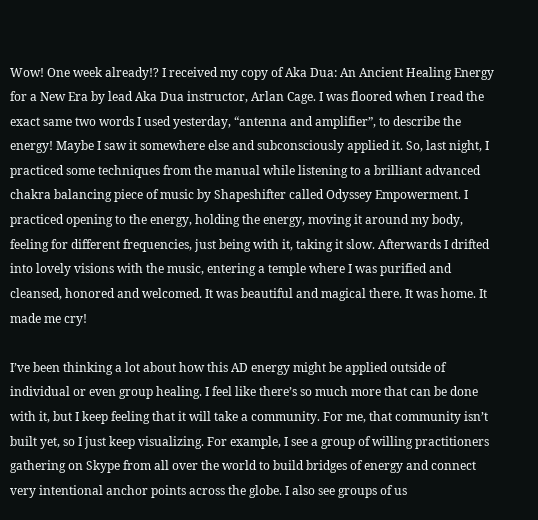Wow! One week already!? I received my copy of Aka Dua: An Ancient Healing Energy for a New Era by lead Aka Dua instructor, Arlan Cage. I was floored when I read the exact same two words I used yesterday, “antenna and amplifier”, to describe the energy! Maybe I saw it somewhere else and subconsciously applied it. So, last night, I practiced some techniques from the manual while listening to a brilliant advanced chakra balancing piece of music by Shapeshifter called Odyssey Empowerment. I practiced opening to the energy, holding the energy, moving it around my body, feeling for different frequencies, just being with it, taking it slow. Afterwards I drifted into lovely visions with the music, entering a temple where I was purified and cleansed, honored and welcomed. It was beautiful and magical there. It was home. It made me cry!

I’ve been thinking a lot about how this AD energy might be applied outside of individual or even group healing. I feel like there’s so much more that can be done with it, but I keep feeling that it will take a community. For me, that community isn’t built yet, so I just keep visualizing. For example, I see a group of willing practitioners gathering on Skype from all over the world to build bridges of energy and connect very intentional anchor points across the globe. I also see groups of us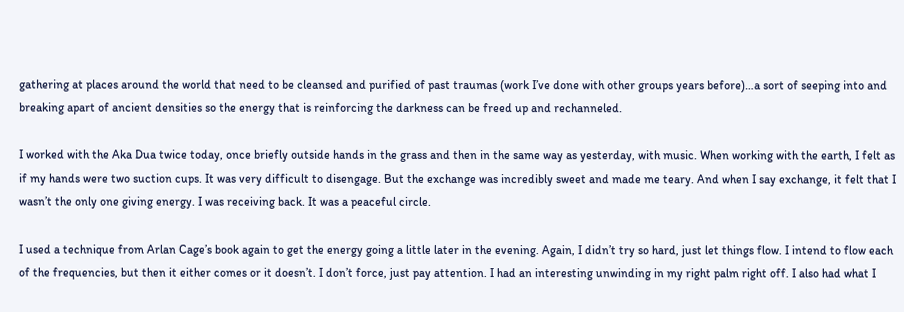gathering at places around the world that need to be cleansed and purified of past traumas (work I’ve done with other groups years before)…a sort of seeping into and breaking apart of ancient densities so the energy that is reinforcing the darkness can be freed up and rechanneled.

I worked with the Aka Dua twice today, once briefly outside hands in the grass and then in the same way as yesterday, with music. When working with the earth, I felt as if my hands were two suction cups. It was very difficult to disengage. But the exchange was incredibly sweet and made me teary. And when I say exchange, it felt that I wasn’t the only one giving energy. I was receiving back. It was a peaceful circle.

I used a technique from Arlan Cage’s book again to get the energy going a little later in the evening. Again, I didn’t try so hard, just let things flow. I intend to flow each of the frequencies, but then it either comes or it doesn’t. I don’t force, just pay attention. I had an interesting unwinding in my right palm right off. I also had what I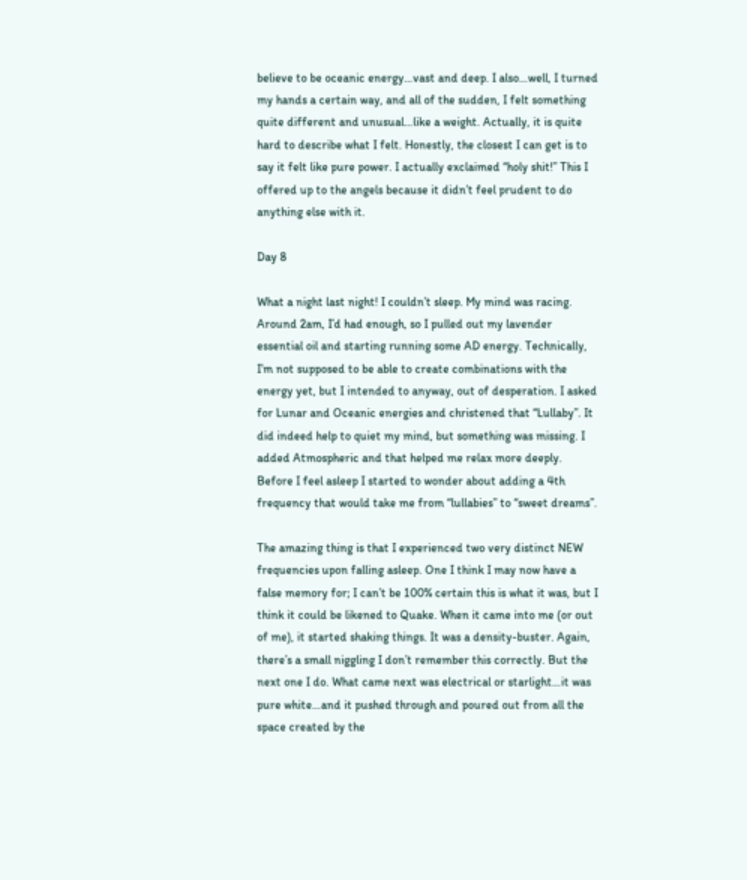believe to be oceanic energy…vast and deep. I also…well, I turned my hands a certain way, and all of the sudden, I felt something quite different and unusual…like a weight. Actually, it is quite hard to describe what I felt. Honestly, the closest I can get is to say it felt like pure power. I actually exclaimed “holy shit!” This I offered up to the angels because it didn’t feel prudent to do anything else with it.

Day 8

What a night last night! I couldn’t sleep. My mind was racing. Around 2am, I’d had enough, so I pulled out my lavender essential oil and starting running some AD energy. Technically, I’m not supposed to be able to create combinations with the energy yet, but I intended to anyway, out of desperation. I asked for Lunar and Oceanic energies and christened that “Lullaby”. It did indeed help to quiet my mind, but something was missing. I added Atmospheric and that helped me relax more deeply. Before I feel asleep I started to wonder about adding a 4th frequency that would take me from “lullabies” to “sweet dreams”.

The amazing thing is that I experienced two very distinct NEW frequencies upon falling asleep. One I think I may now have a false memory for; I can’t be 100% certain this is what it was, but I think it could be likened to Quake. When it came into me (or out of me), it started shaking things. It was a density-buster. Again, there’s a small niggling I don’t remember this correctly. But the next one I do. What came next was electrical or starlight…it was pure white…and it pushed through and poured out from all the space created by the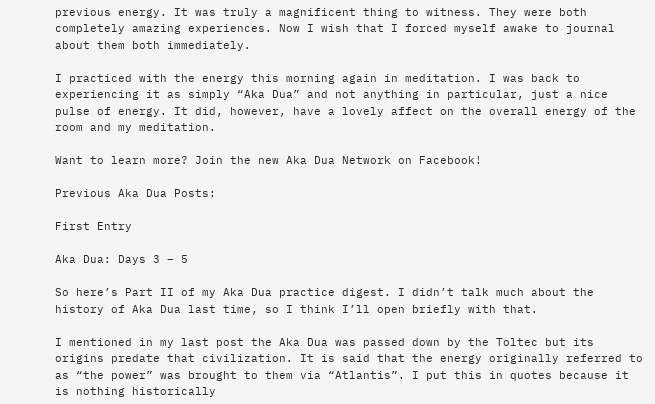previous energy. It was truly a magnificent thing to witness. They were both completely amazing experiences. Now I wish that I forced myself awake to journal about them both immediately.

I practiced with the energy this morning again in meditation. I was back to experiencing it as simply “Aka Dua” and not anything in particular, just a nice pulse of energy. It did, however, have a lovely affect on the overall energy of the room and my meditation.

Want to learn more? Join the new Aka Dua Network on Facebook!

Previous Aka Dua Posts:

First Entry

Aka Dua: Days 3 – 5

So here’s Part II of my Aka Dua practice digest. I didn’t talk much about the history of Aka Dua last time, so I think I’ll open briefly with that.

I mentioned in my last post the Aka Dua was passed down by the Toltec but its origins predate that civilization. It is said that the energy originally referred to as “the power” was brought to them via “Atlantis”. I put this in quotes because it is nothing historically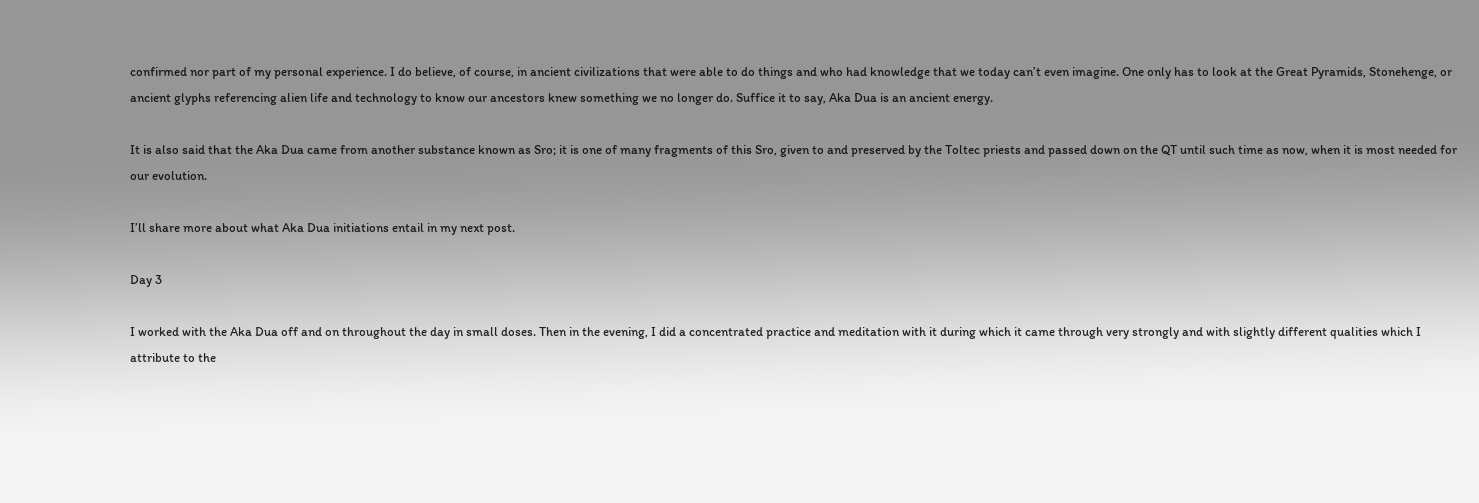confirmed nor part of my personal experience. I do believe, of course, in ancient civilizations that were able to do things and who had knowledge that we today can’t even imagine. One only has to look at the Great Pyramids, Stonehenge, or ancient glyphs referencing alien life and technology to know our ancestors knew something we no longer do. Suffice it to say, Aka Dua is an ancient energy.

It is also said that the Aka Dua came from another substance known as Sro; it is one of many fragments of this Sro, given to and preserved by the Toltec priests and passed down on the QT until such time as now, when it is most needed for our evolution.

I’ll share more about what Aka Dua initiations entail in my next post.

Day 3

I worked with the Aka Dua off and on throughout the day in small doses. Then in the evening, I did a concentrated practice and meditation with it during which it came through very strongly and with slightly different qualities which I attribute to the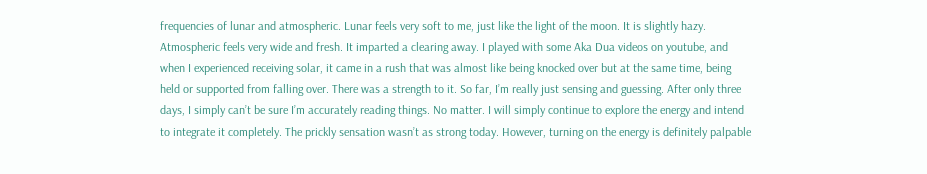frequencies of lunar and atmospheric. Lunar feels very soft to me, just like the light of the moon. It is slightly hazy. Atmospheric feels very wide and fresh. It imparted a clearing away. I played with some Aka Dua videos on youtube, and when I experienced receiving solar, it came in a rush that was almost like being knocked over but at the same time, being held or supported from falling over. There was a strength to it. So far, I’m really just sensing and guessing. After only three days, I simply can’t be sure I’m accurately reading things. No matter. I will simply continue to explore the energy and intend to integrate it completely. The prickly sensation wasn’t as strong today. However, turning on the energy is definitely palpable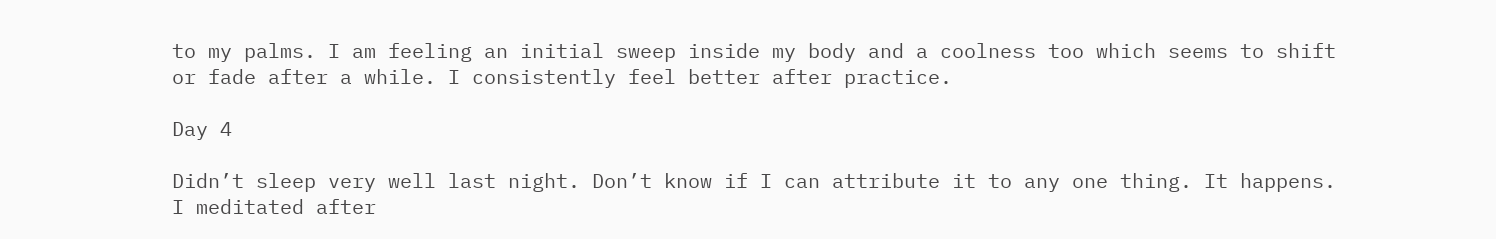to my palms. I am feeling an initial sweep inside my body and a coolness too which seems to shift or fade after a while. I consistently feel better after practice.

Day 4

Didn’t sleep very well last night. Don’t know if I can attribute it to any one thing. It happens. I meditated after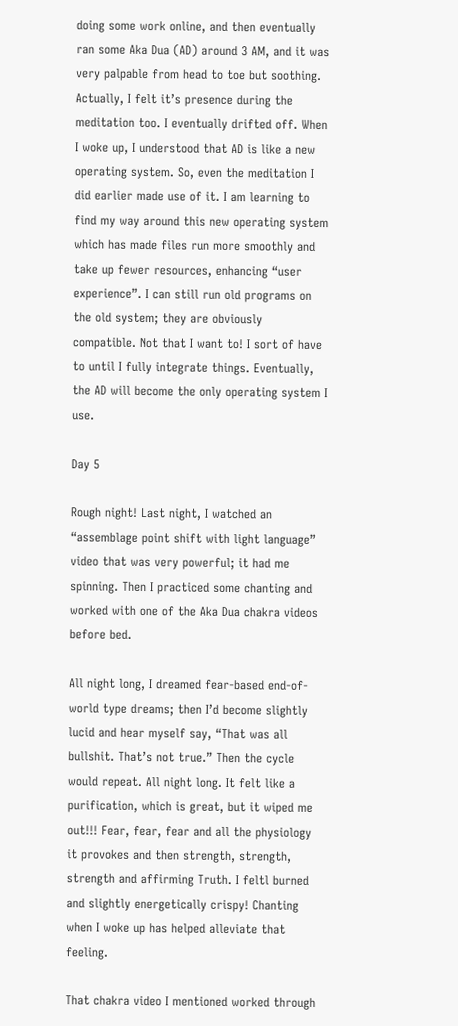doing some work online, and then eventually ran some Aka Dua (AD) around 3 AM, and it was very palpable from head to toe but soothing. Actually, I felt it’s presence during the meditation too. I eventually drifted off. When I woke up, I understood that AD is like a new operating system. So, even the meditation I did earlier made use of it. I am learning to find my way around this new operating system which has made files run more smoothly and take up fewer resources, enhancing “user experience”. I can still run old programs on the old system; they are obviously compatible. Not that I want to! I sort of have to until I fully integrate things. Eventually, the AD will become the only operating system I use.

Day 5

Rough night! Last night, I watched an “assemblage point shift with light language” video that was very powerful; it had me spinning. Then I practiced some chanting and worked with one of the Aka Dua chakra videos before bed.

All night long, I dreamed fear-based end-of-world type dreams; then I’d become slightly lucid and hear myself say, “That was all bullshit. That’s not true.” Then the cycle would repeat. All night long. It felt like a purification, which is great, but it wiped me out!!! Fear, fear, fear and all the physiology it provokes and then strength, strength, strength and affirming Truth. I feltl burned and slightly energetically crispy! Chanting when I woke up has helped alleviate that feeling.

That chakra video I mentioned worked through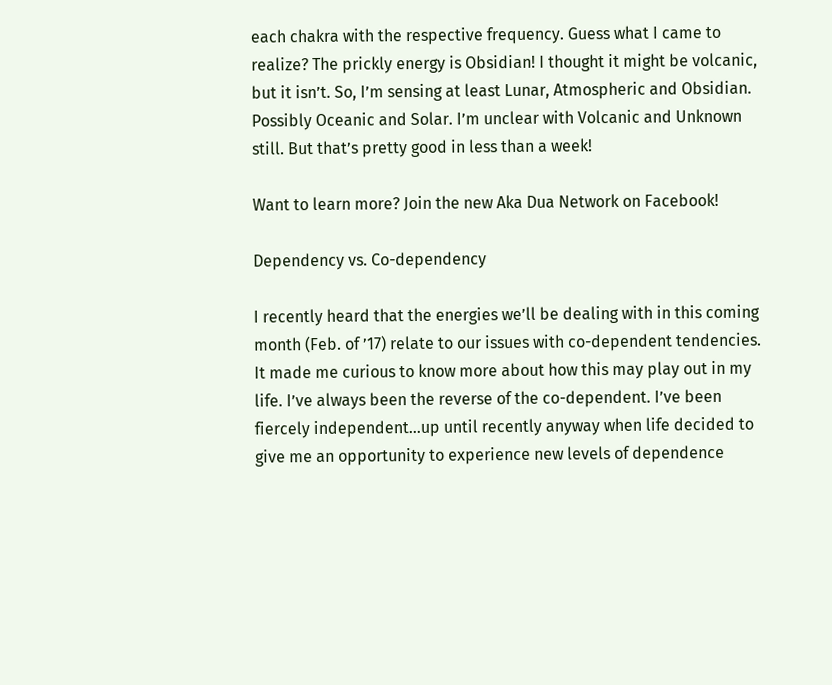each chakra with the respective frequency. Guess what I came to realize? The prickly energy is Obsidian! I thought it might be volcanic, but it isn’t. So, I’m sensing at least Lunar, Atmospheric and Obsidian. Possibly Oceanic and Solar. I’m unclear with Volcanic and Unknown still. But that’s pretty good in less than a week!

Want to learn more? Join the new Aka Dua Network on Facebook!

Dependency vs. Co-dependency

I recently heard that the energies we’ll be dealing with in this coming month (Feb. of ’17) relate to our issues with co-dependent tendencies. It made me curious to know more about how this may play out in my life. I’ve always been the reverse of the co-dependent. I’ve been fiercely independent…up until recently anyway when life decided to give me an opportunity to experience new levels of dependence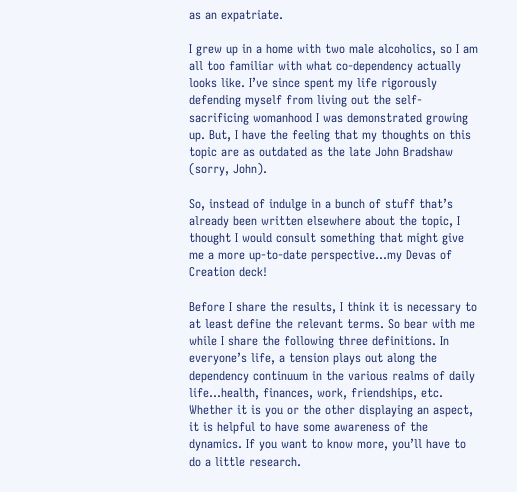as an expatriate.

I grew up in a home with two male alcoholics, so I am all too familiar with what co-dependency actually looks like. I’ve since spent my life rigorously defending myself from living out the self-sacrificing womanhood I was demonstrated growing up. But, I have the feeling that my thoughts on this topic are as outdated as the late John Bradshaw (sorry, John).

So, instead of indulge in a bunch of stuff that’s already been written elsewhere about the topic, I thought I would consult something that might give me a more up-to-date perspective…my Devas of Creation deck!

Before I share the results, I think it is necessary to at least define the relevant terms. So bear with me while I share the following three definitions. In everyone’s life, a tension plays out along the dependency continuum in the various realms of daily life…health, finances, work, friendships, etc. Whether it is you or the other displaying an aspect, it is helpful to have some awareness of the dynamics. If you want to know more, you’ll have to do a little research.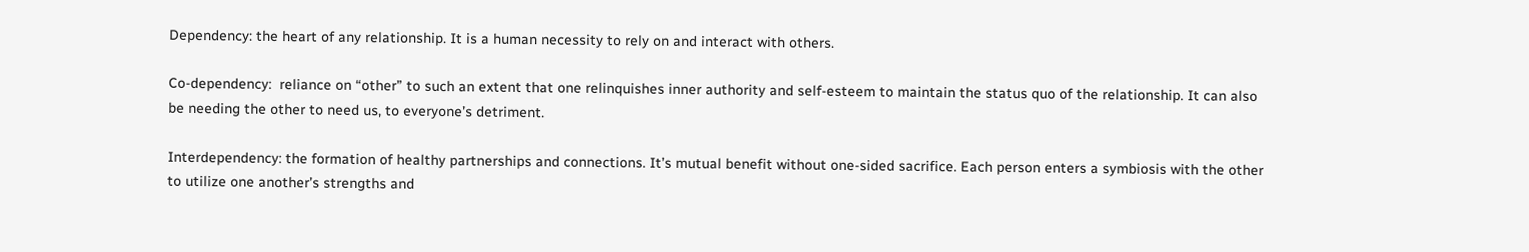Dependency: the heart of any relationship. It is a human necessity to rely on and interact with others.

Co-dependency:  reliance on “other” to such an extent that one relinquishes inner authority and self-esteem to maintain the status quo of the relationship. It can also be needing the other to need us, to everyone’s detriment.

Interdependency: the formation of healthy partnerships and connections. It’s mutual benefit without one-sided sacrifice. Each person enters a symbiosis with the other to utilize one another’s strengths and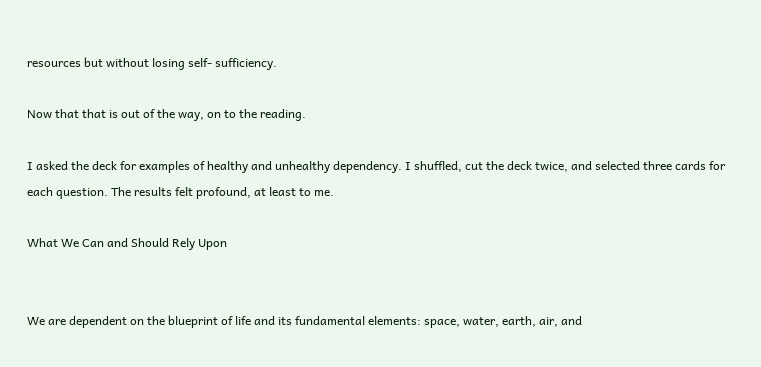resources but without losing self- sufficiency.

Now that that is out of the way, on to the reading.

I asked the deck for examples of healthy and unhealthy dependency. I shuffled, cut the deck twice, and selected three cards for each question. The results felt profound, at least to me.

What We Can and Should Rely Upon


We are dependent on the blueprint of life and its fundamental elements: space, water, earth, air, and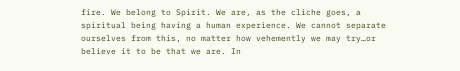fire. We belong to Spirit. We are, as the cliche goes, a spiritual being having a human experience. We cannot separate ourselves from this, no matter how vehemently we may try…or believe it to be that we are. In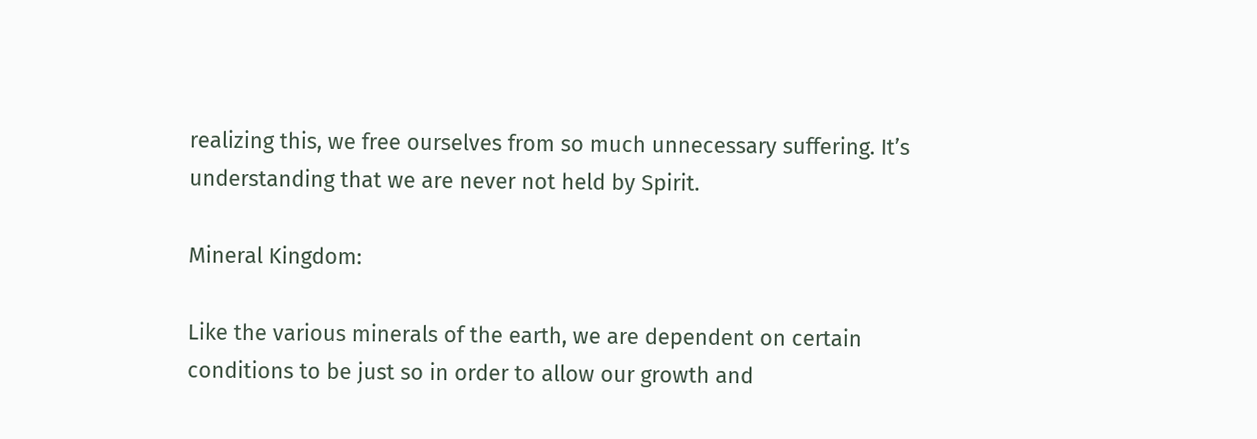realizing this, we free ourselves from so much unnecessary suffering. It’s understanding that we are never not held by Spirit.

Mineral Kingdom:

Like the various minerals of the earth, we are dependent on certain conditions to be just so in order to allow our growth and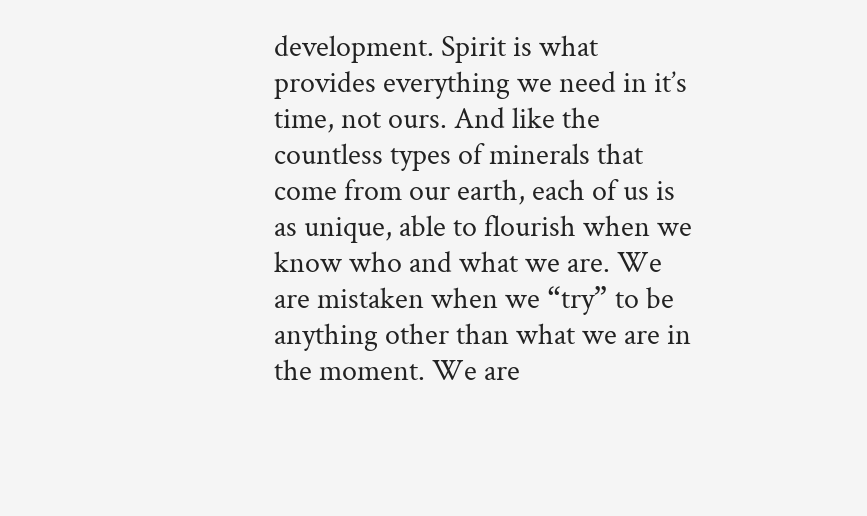development. Spirit is what provides everything we need in it’s time, not ours. And like the countless types of minerals that come from our earth, each of us is as unique, able to flourish when we know who and what we are. We are mistaken when we “try” to be anything other than what we are in the moment. We are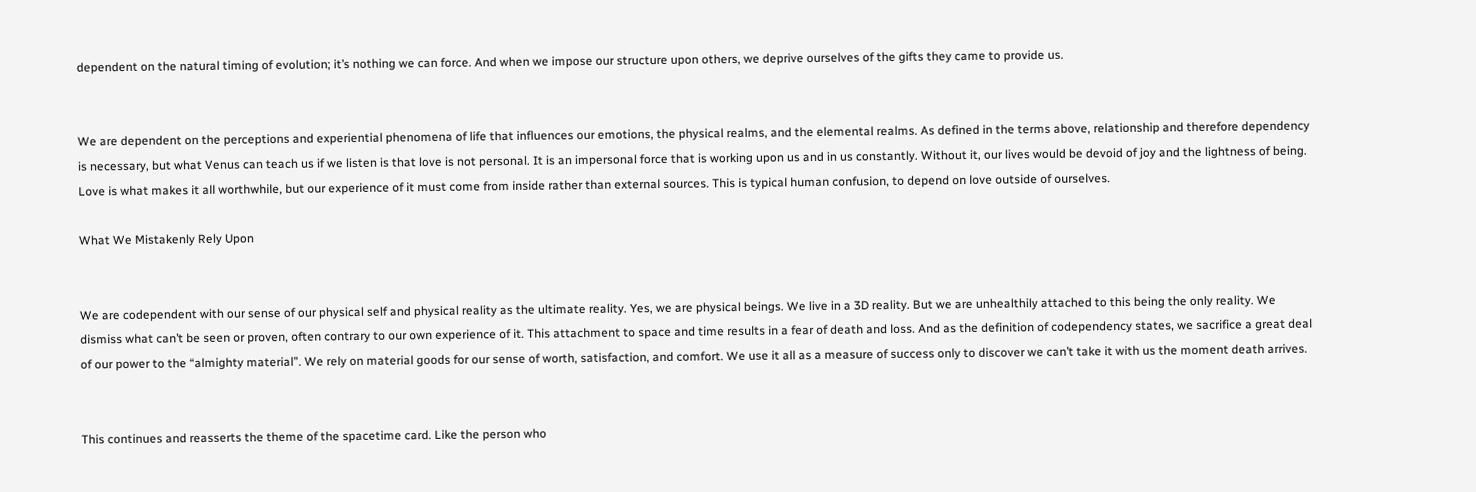dependent on the natural timing of evolution; it’s nothing we can force. And when we impose our structure upon others, we deprive ourselves of the gifts they came to provide us.


We are dependent on the perceptions and experiential phenomena of life that influences our emotions, the physical realms, and the elemental realms. As defined in the terms above, relationship and therefore dependency is necessary, but what Venus can teach us if we listen is that love is not personal. It is an impersonal force that is working upon us and in us constantly. Without it, our lives would be devoid of joy and the lightness of being. Love is what makes it all worthwhile, but our experience of it must come from inside rather than external sources. This is typical human confusion, to depend on love outside of ourselves.

What We Mistakenly Rely Upon


We are codependent with our sense of our physical self and physical reality as the ultimate reality. Yes, we are physical beings. We live in a 3D reality. But we are unhealthily attached to this being the only reality. We dismiss what can’t be seen or proven, often contrary to our own experience of it. This attachment to space and time results in a fear of death and loss. And as the definition of codependency states, we sacrifice a great deal of our power to the “almighty material”. We rely on material goods for our sense of worth, satisfaction, and comfort. We use it all as a measure of success only to discover we can’t take it with us the moment death arrives.


This continues and reasserts the theme of the spacetime card. Like the person who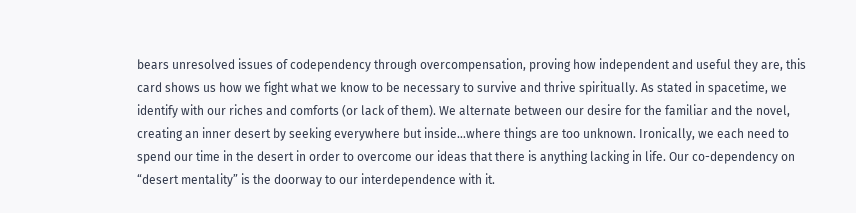bears unresolved issues of codependency through overcompensation, proving how independent and useful they are, this card shows us how we fight what we know to be necessary to survive and thrive spiritually. As stated in spacetime, we identify with our riches and comforts (or lack of them). We alternate between our desire for the familiar and the novel, creating an inner desert by seeking everywhere but inside…where things are too unknown. Ironically, we each need to spend our time in the desert in order to overcome our ideas that there is anything lacking in life. Our co-dependency on “desert mentality” is the doorway to our interdependence with it.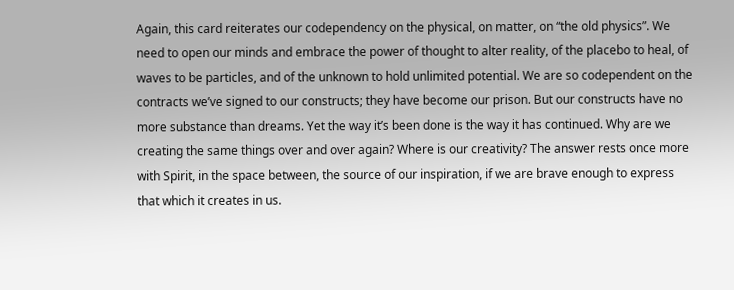Again, this card reiterates our codependency on the physical, on matter, on “the old physics”. We need to open our minds and embrace the power of thought to alter reality, of the placebo to heal, of waves to be particles, and of the unknown to hold unlimited potential. We are so codependent on the contracts we’ve signed to our constructs; they have become our prison. But our constructs have no more substance than dreams. Yet the way it’s been done is the way it has continued. Why are we creating the same things over and over again? Where is our creativity? The answer rests once more with Spirit, in the space between, the source of our inspiration, if we are brave enough to express that which it creates in us.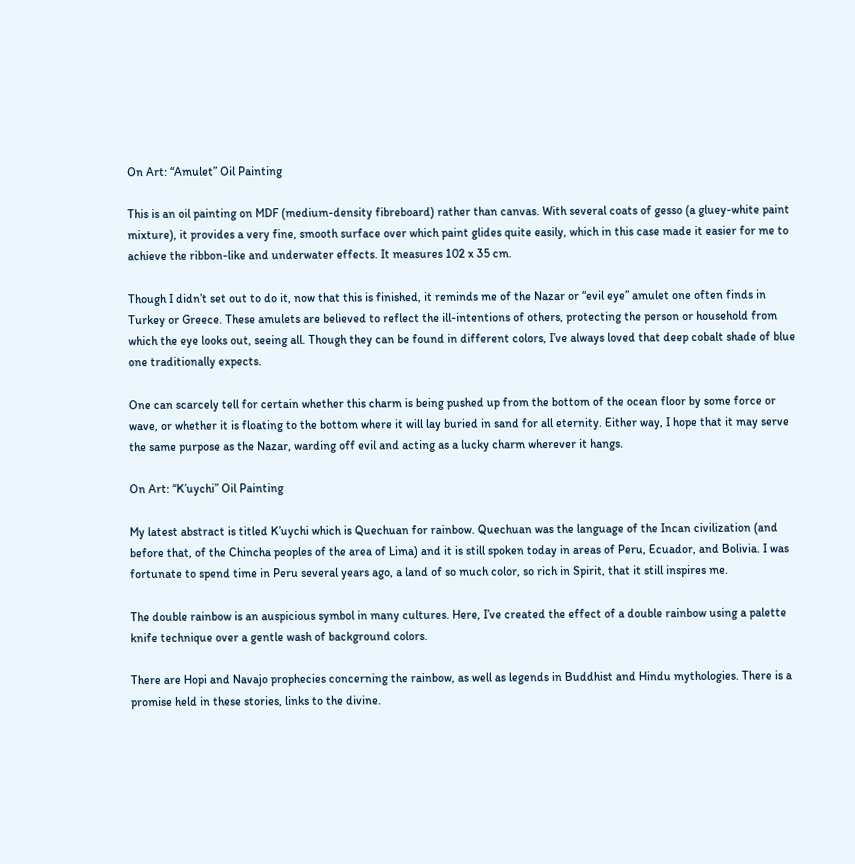On Art: “Amulet” Oil Painting

This is an oil painting on MDF (medium-density fibreboard) rather than canvas. With several coats of gesso (a gluey-white paint mixture), it provides a very fine, smooth surface over which paint glides quite easily, which in this case made it easier for me to achieve the ribbon-like and underwater effects. It measures 102 x 35 cm.

Though I didn’t set out to do it, now that this is finished, it reminds me of the Nazar or “evil eye” amulet one often finds in Turkey or Greece. These amulets are believed to reflect the ill-intentions of others, protecting the person or household from which the eye looks out, seeing all. Though they can be found in different colors, I’ve always loved that deep cobalt shade of blue one traditionally expects.

One can scarcely tell for certain whether this charm is being pushed up from the bottom of the ocean floor by some force or wave, or whether it is floating to the bottom where it will lay buried in sand for all eternity. Either way, I hope that it may serve the same purpose as the Nazar, warding off evil and acting as a lucky charm wherever it hangs.

On Art: “K’uychi” Oil Painting

My latest abstract is titled K’uychi which is Quechuan for rainbow. Quechuan was the language of the Incan civilization (and before that, of the Chincha peoples of the area of Lima) and it is still spoken today in areas of Peru, Ecuador, and Bolivia. I was fortunate to spend time in Peru several years ago, a land of so much color, so rich in Spirit, that it still inspires me.

The double rainbow is an auspicious symbol in many cultures. Here, I’ve created the effect of a double rainbow using a palette knife technique over a gentle wash of background colors.

There are Hopi and Navajo prophecies concerning the rainbow, as well as legends in Buddhist and Hindu mythologies. There is a promise held in these stories, links to the divine.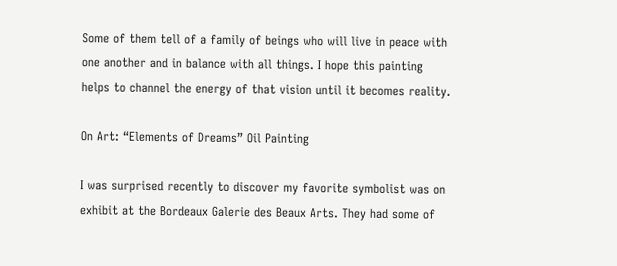Some of them tell of a family of beings who will live in peace with one another and in balance with all things. I hope this painting helps to channel the energy of that vision until it becomes reality.

On Art: “Elements of Dreams” Oil Painting

I was surprised recently to discover my favorite symbolist was on exhibit at the Bordeaux Galerie des Beaux Arts. They had some of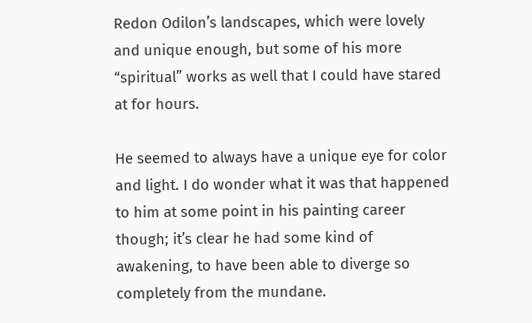Redon Odilon’s landscapes, which were lovely and unique enough, but some of his more “spiritual” works as well that I could have stared at for hours.

He seemed to always have a unique eye for color and light. I do wonder what it was that happened to him at some point in his painting career though; it’s clear he had some kind of awakening, to have been able to diverge so completely from the mundane.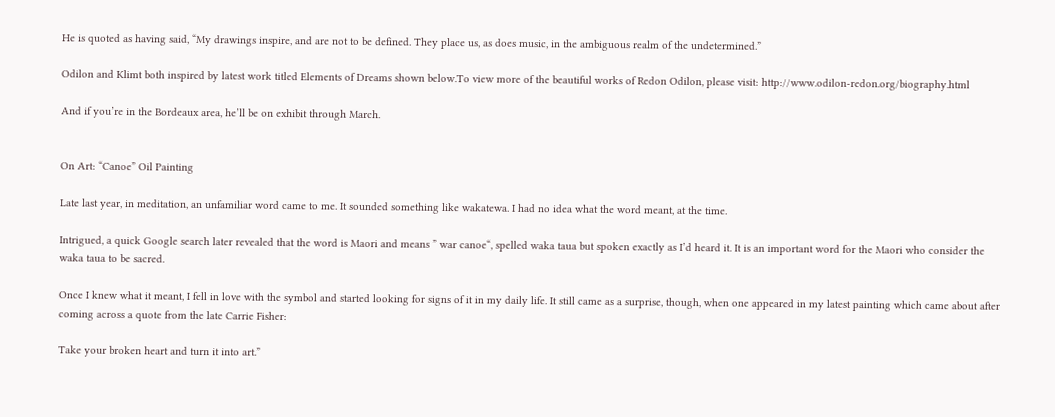He is quoted as having said, “My drawings inspire, and are not to be defined. They place us, as does music, in the ambiguous realm of the undetermined.”

Odilon and Klimt both inspired by latest work titled Elements of Dreams shown below.To view more of the beautiful works of Redon Odilon, please visit: http://www.odilon-redon.org/biography.html

And if you’re in the Bordeaux area, he’ll be on exhibit through March.


On Art: “Canoe” Oil Painting

Late last year, in meditation, an unfamiliar word came to me. It sounded something like wakatewa. I had no idea what the word meant, at the time.

Intrigued, a quick Google search later revealed that the word is Maori and means ” war canoe“, spelled waka taua but spoken exactly as I’d heard it. It is an important word for the Maori who consider the waka taua to be sacred.

Once I knew what it meant, I fell in love with the symbol and started looking for signs of it in my daily life. It still came as a surprise, though, when one appeared in my latest painting which came about after coming across a quote from the late Carrie Fisher:

Take your broken heart and turn it into art.”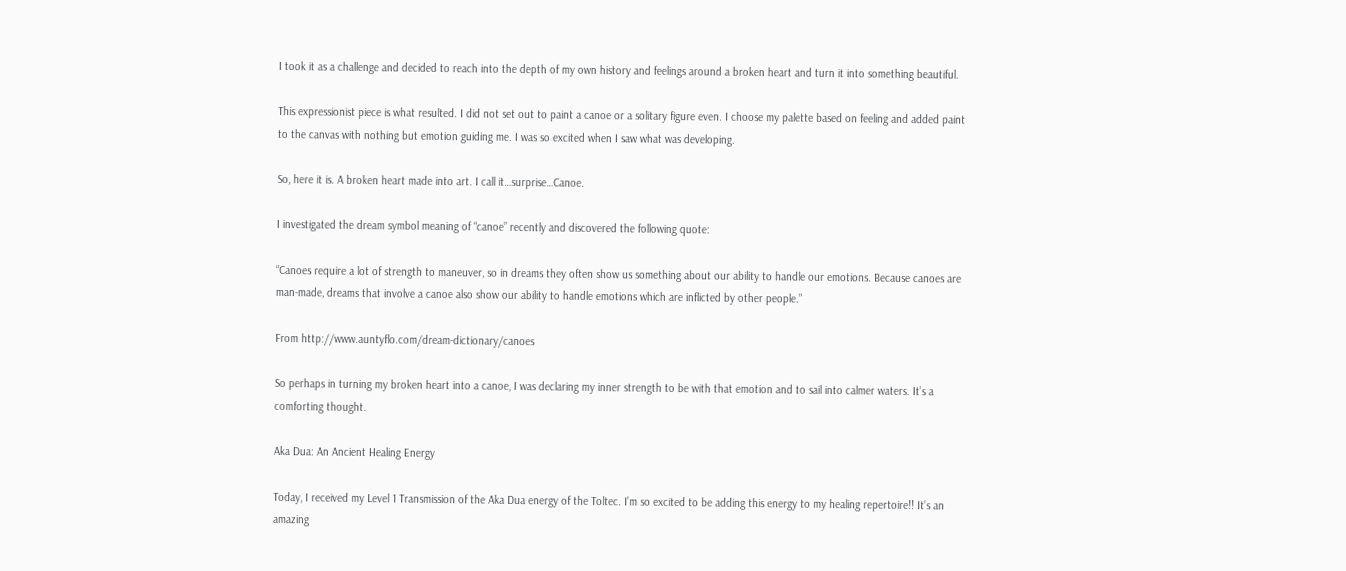I took it as a challenge and decided to reach into the depth of my own history and feelings around a broken heart and turn it into something beautiful.

This expressionist piece is what resulted. I did not set out to paint a canoe or a solitary figure even. I choose my palette based on feeling and added paint to the canvas with nothing but emotion guiding me. I was so excited when I saw what was developing.

So, here it is. A broken heart made into art. I call it…surprise…Canoe.

I investigated the dream symbol meaning of “canoe” recently and discovered the following quote:

“Canoes require a lot of strength to maneuver, so in dreams they often show us something about our ability to handle our emotions. Because canoes are man-made, dreams that involve a canoe also show our ability to handle emotions which are inflicted by other people.”

From http://www.auntyflo.com/dream-dictionary/canoes

So perhaps in turning my broken heart into a canoe, I was declaring my inner strength to be with that emotion and to sail into calmer waters. It’s a comforting thought.

Aka Dua: An Ancient Healing Energy

Today, I received my Level 1 Transmission of the Aka Dua energy of the Toltec. I’m so excited to be adding this energy to my healing repertoire!! It’s an amazing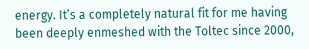energy. It’s a completely natural fit for me having been deeply enmeshed with the Toltec since 2000,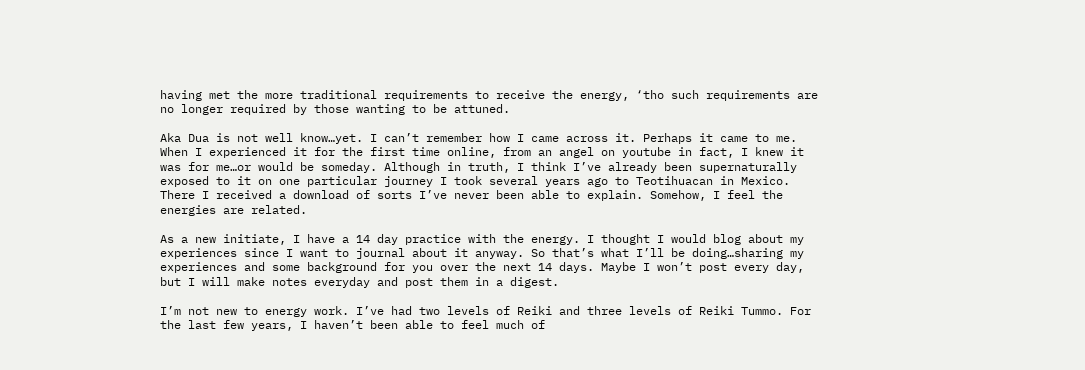having met the more traditional requirements to receive the energy, ‘tho such requirements are no longer required by those wanting to be attuned.

Aka Dua is not well know…yet. I can’t remember how I came across it. Perhaps it came to me. When I experienced it for the first time online, from an angel on youtube in fact, I knew it was for me…or would be someday. Although in truth, I think I’ve already been supernaturally exposed to it on one particular journey I took several years ago to Teotihuacan in Mexico. There I received a download of sorts I’ve never been able to explain. Somehow, I feel the energies are related.

As a new initiate, I have a 14 day practice with the energy. I thought I would blog about my experiences since I want to journal about it anyway. So that’s what I’ll be doing…sharing my experiences and some background for you over the next 14 days. Maybe I won’t post every day, but I will make notes everyday and post them in a digest.

I’m not new to energy work. I’ve had two levels of Reiki and three levels of Reiki Tummo. For the last few years, I haven’t been able to feel much of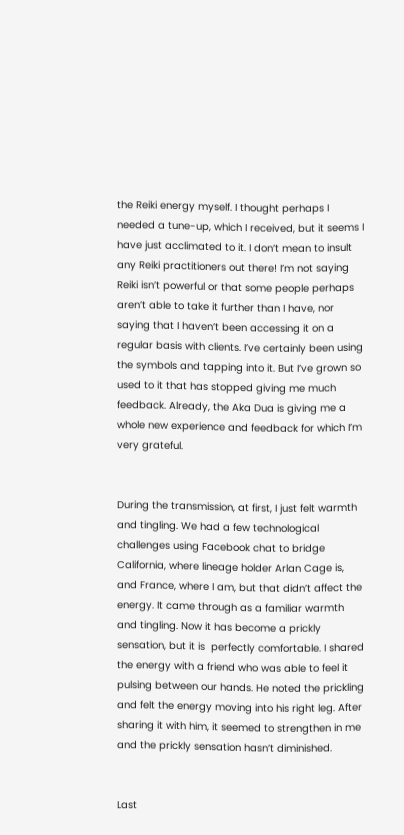the Reiki energy myself. I thought perhaps I needed a tune-up, which I received, but it seems I have just acclimated to it. I don’t mean to insult any Reiki practitioners out there! I’m not saying Reiki isn’t powerful or that some people perhaps aren’t able to take it further than I have, nor saying that I haven’t been accessing it on a regular basis with clients. I’ve certainly been using the symbols and tapping into it. But I’ve grown so used to it that has stopped giving me much feedback. Already, the Aka Dua is giving me a whole new experience and feedback for which I’m very grateful.


During the transmission, at first, I just felt warmth and tingling. We had a few technological challenges using Facebook chat to bridge California, where lineage holder Arlan Cage is, and France, where I am, but that didn’t affect the energy. It came through as a familiar warmth and tingling. Now it has become a prickly sensation, but it is  perfectly comfortable. I shared the energy with a friend who was able to feel it pulsing between our hands. He noted the prickling and felt the energy moving into his right leg. After sharing it with him, it seemed to strengthen in me and the prickly sensation hasn’t diminished.


Last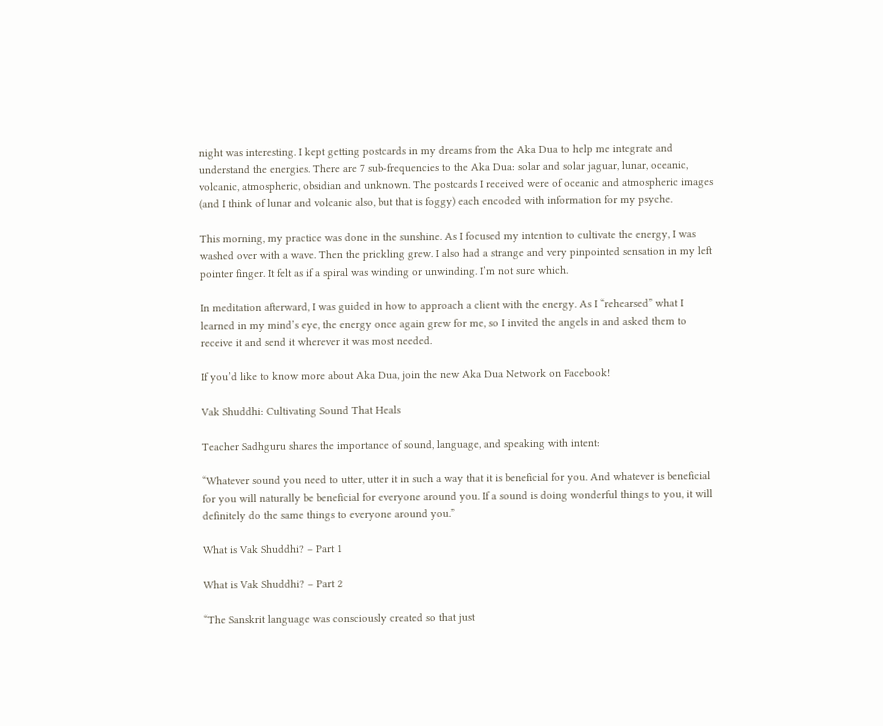night was interesting. I kept getting postcards in my dreams from the Aka Dua to help me integrate and understand the energies. There are 7 sub-frequencies to the Aka Dua: solar and solar jaguar, lunar, oceanic, volcanic, atmospheric, obsidian and unknown. The postcards I received were of oceanic and atmospheric images (and I think of lunar and volcanic also, but that is foggy) each encoded with information for my psyche.

This morning, my practice was done in the sunshine. As I focused my intention to cultivate the energy, I was washed over with a wave. Then the prickling grew. I also had a strange and very pinpointed sensation in my left pointer finger. It felt as if a spiral was winding or unwinding. I’m not sure which.

In meditation afterward, I was guided in how to approach a client with the energy. As I “rehearsed” what I learned in my mind’s eye, the energy once again grew for me, so I invited the angels in and asked them to receive it and send it wherever it was most needed.

If you’d like to know more about Aka Dua, join the new Aka Dua Network on Facebook!

Vak Shuddhi: Cultivating Sound That Heals

Teacher Sadhguru shares the importance of sound, language, and speaking with intent:

“Whatever sound you need to utter, utter it in such a way that it is beneficial for you. And whatever is beneficial for you will naturally be beneficial for everyone around you. If a sound is doing wonderful things to you, it will definitely do the same things to everyone around you.”

What is Vak Shuddhi? – Part 1

What is Vak Shuddhi? – Part 2

“The Sanskrit language was consciously created so that just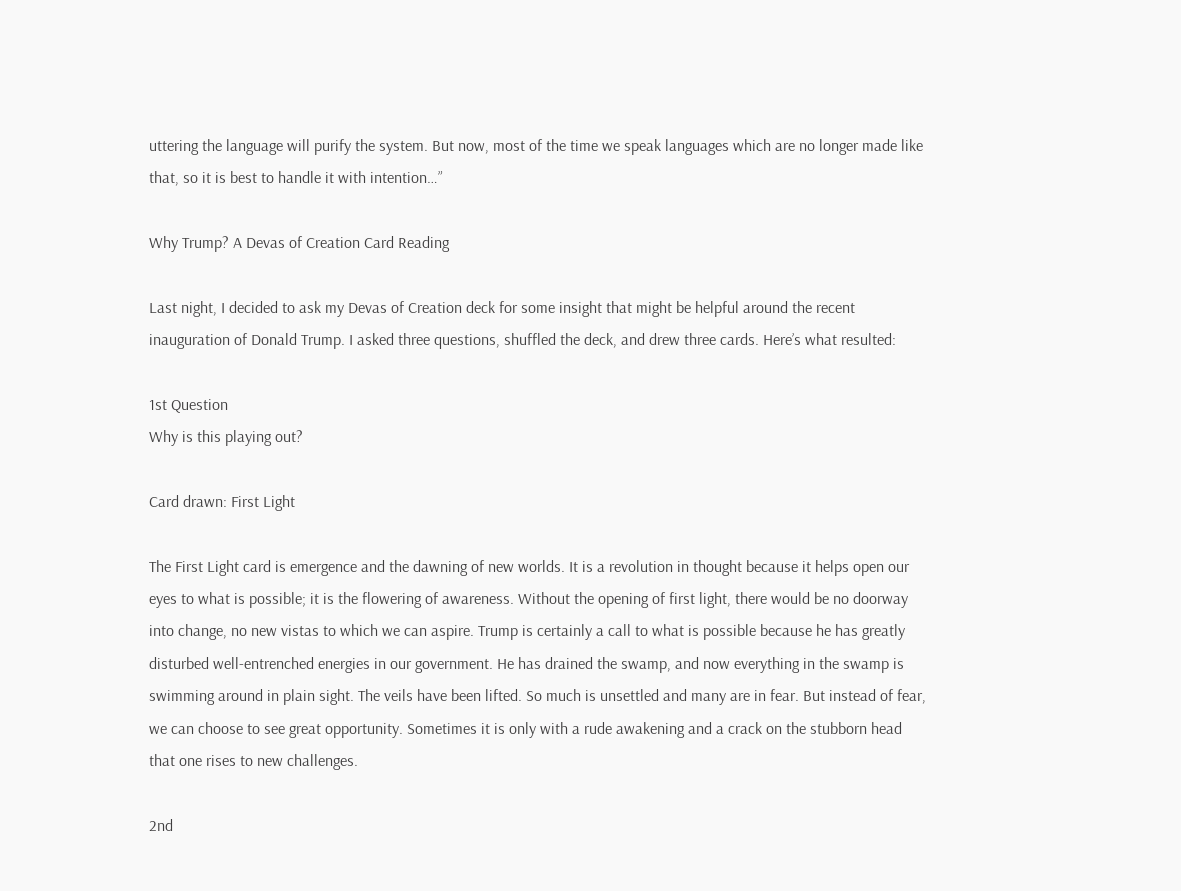uttering the language will purify the system. But now, most of the time we speak languages which are no longer made like that, so it is best to handle it with intention…”

Why Trump? A Devas of Creation Card Reading

Last night, I decided to ask my Devas of Creation deck for some insight that might be helpful around the recent inauguration of Donald Trump. I asked three questions, shuffled the deck, and drew three cards. Here’s what resulted:

1st Question
Why is this playing out?

Card drawn: First Light

The First Light card is emergence and the dawning of new worlds. It is a revolution in thought because it helps open our eyes to what is possible; it is the flowering of awareness. Without the opening of first light, there would be no doorway into change, no new vistas to which we can aspire. Trump is certainly a call to what is possible because he has greatly disturbed well-entrenched energies in our government. He has drained the swamp, and now everything in the swamp is swimming around in plain sight. The veils have been lifted. So much is unsettled and many are in fear. But instead of fear, we can choose to see great opportunity. Sometimes it is only with a rude awakening and a crack on the stubborn head that one rises to new challenges.

2nd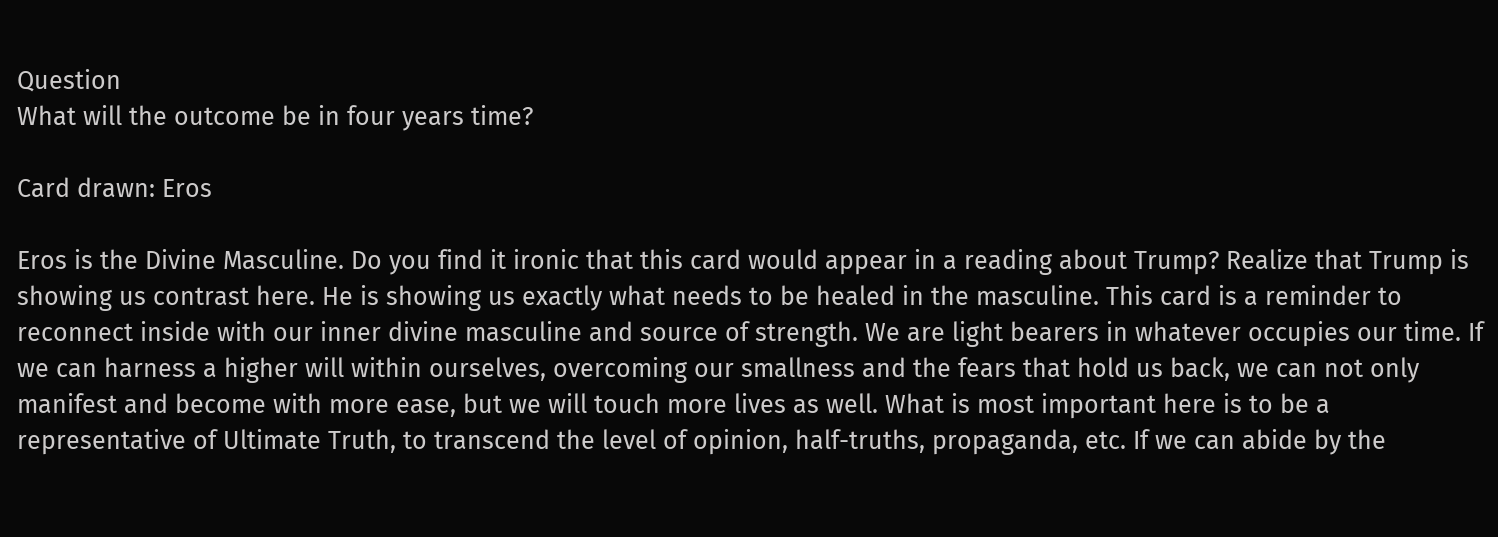Question
What will the outcome be in four years time?

Card drawn: Eros

Eros is the Divine Masculine. Do you find it ironic that this card would appear in a reading about Trump? Realize that Trump is showing us contrast here. He is showing us exactly what needs to be healed in the masculine. This card is a reminder to reconnect inside with our inner divine masculine and source of strength. We are light bearers in whatever occupies our time. If we can harness a higher will within ourselves, overcoming our smallness and the fears that hold us back, we can not only manifest and become with more ease, but we will touch more lives as well. What is most important here is to be a representative of Ultimate Truth, to transcend the level of opinion, half-truths, propaganda, etc. If we can abide by the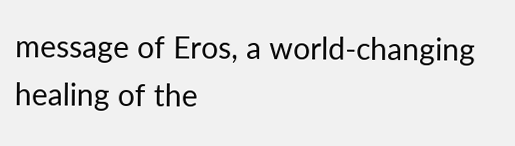message of Eros, a world-changing healing of the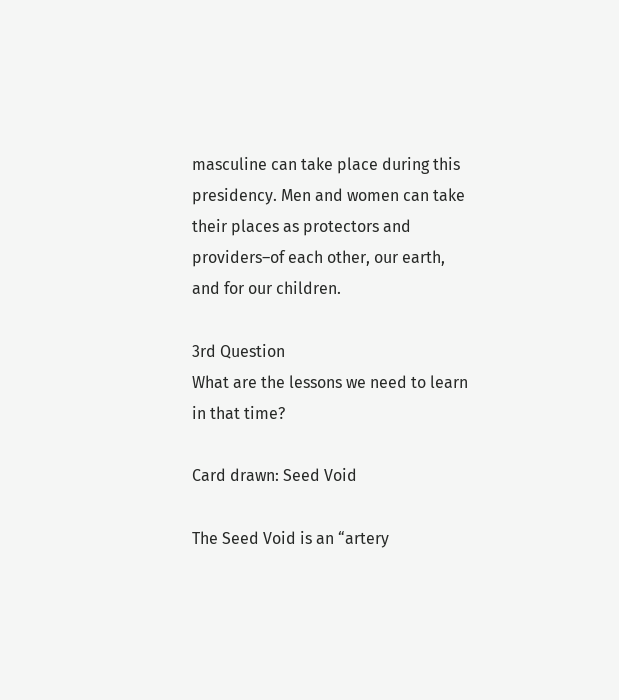masculine can take place during this presidency. Men and women can take their places as protectors and providers–of each other, our earth, and for our children.

3rd Question
What are the lessons we need to learn in that time?

Card drawn: Seed Void

The Seed Void is an “artery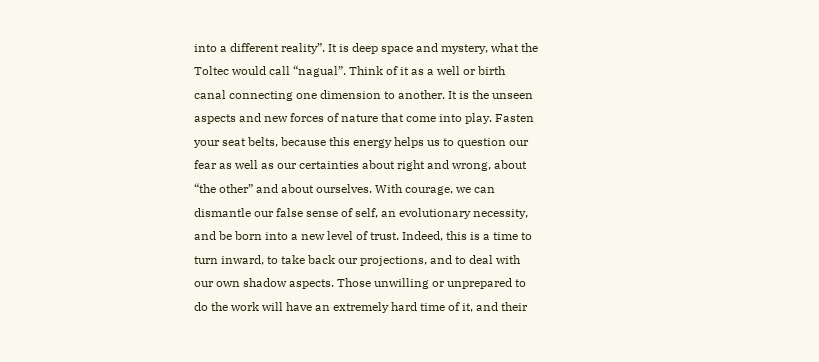into a different reality”. It is deep space and mystery, what the Toltec would call “nagual”. Think of it as a well or birth canal connecting one dimension to another. It is the unseen aspects and new forces of nature that come into play. Fasten your seat belts, because this energy helps us to question our fear as well as our certainties about right and wrong, about “the other” and about ourselves. With courage, we can dismantle our false sense of self, an evolutionary necessity, and be born into a new level of trust. Indeed, this is a time to turn inward, to take back our projections, and to deal with our own shadow aspects. Those unwilling or unprepared to do the work will have an extremely hard time of it, and their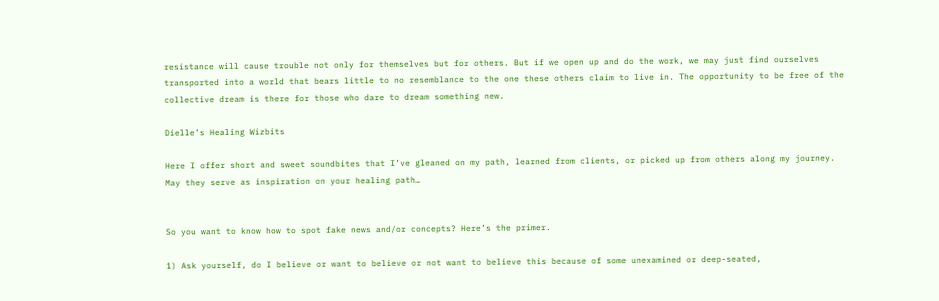resistance will cause trouble not only for themselves but for others. But if we open up and do the work, we may just find ourselves transported into a world that bears little to no resemblance to the one these others claim to live in. The opportunity to be free of the collective dream is there for those who dare to dream something new.

Dielle’s Healing Wizbits

Here I offer short and sweet soundbites that I’ve gleaned on my path, learned from clients, or picked up from others along my journey. May they serve as inspiration on your healing path…


So you want to know how to spot fake news and/or concepts? Here’s the primer.

1) Ask yourself, do I believe or want to believe or not want to believe this because of some unexamined or deep-seated,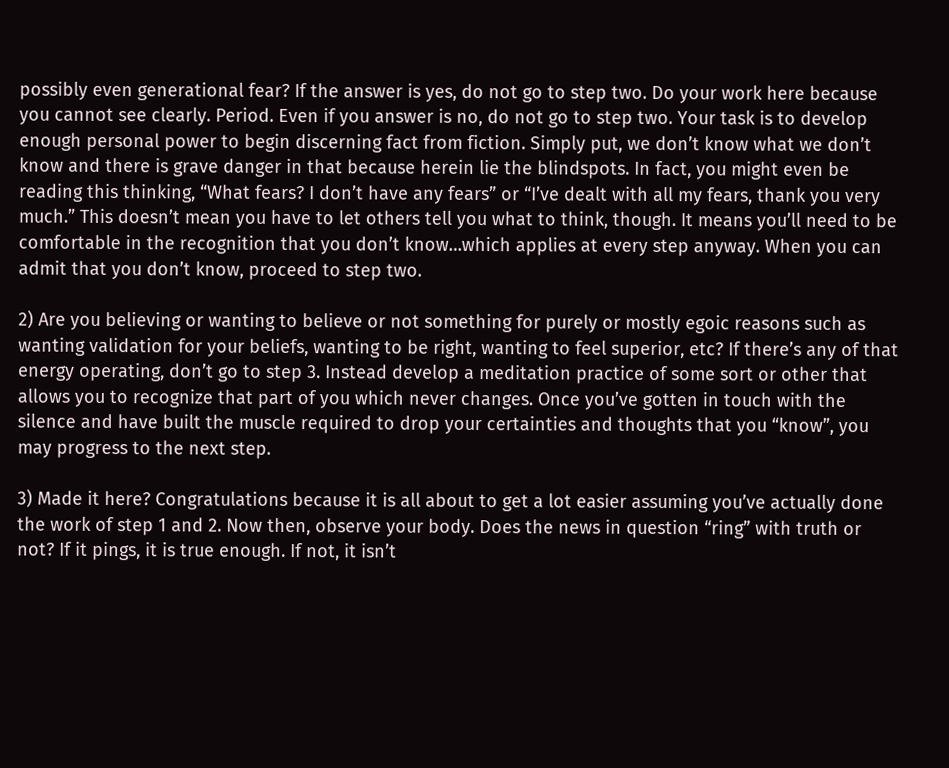possibly even generational fear? If the answer is yes, do not go to step two. Do your work here because you cannot see clearly. Period. Even if you answer is no, do not go to step two. Your task is to develop enough personal power to begin discerning fact from fiction. Simply put, we don’t know what we don’t know and there is grave danger in that because herein lie the blindspots. In fact, you might even be reading this thinking, “What fears? I don’t have any fears” or “I’ve dealt with all my fears, thank you very much.” This doesn’t mean you have to let others tell you what to think, though. It means you’ll need to be comfortable in the recognition that you don’t know…which applies at every step anyway. When you can admit that you don’t know, proceed to step two.

2) Are you believing or wanting to believe or not something for purely or mostly egoic reasons such as wanting validation for your beliefs, wanting to be right, wanting to feel superior, etc? If there’s any of that energy operating, don’t go to step 3. Instead develop a meditation practice of some sort or other that allows you to recognize that part of you which never changes. Once you’ve gotten in touch with the silence and have built the muscle required to drop your certainties and thoughts that you “know”, you may progress to the next step.

3) Made it here? Congratulations because it is all about to get a lot easier assuming you’ve actually done the work of step 1 and 2. Now then, observe your body. Does the news in question “ring” with truth or not? If it pings, it is true enough. If not, it isn’t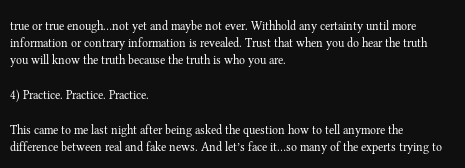true or true enough…not yet and maybe not ever. Withhold any certainty until more information or contrary information is revealed. Trust that when you do hear the truth you will know the truth because the truth is who you are.

4) Practice. Practice. Practice.

This came to me last night after being asked the question how to tell anymore the difference between real and fake news. And let’s face it…so many of the experts trying to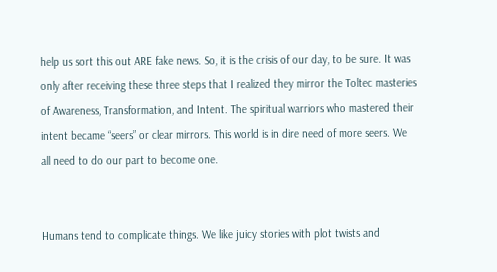help us sort this out ARE fake news. So, it is the crisis of our day, to be sure. It was only after receiving these three steps that I realized they mirror the Toltec masteries of Awareness, Transformation, and Intent. The spiritual warriors who mastered their intent became “seers” or clear mirrors. This world is in dire need of more seers. We all need to do our part to become one.


Humans tend to complicate things. We like juicy stories with plot twists and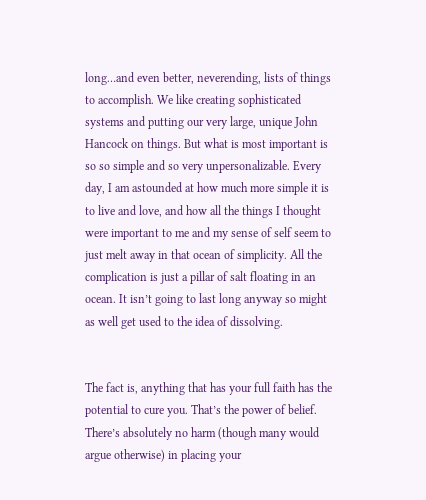long…and even better, neverending, lists of things to accomplish. We like creating sophisticated systems and putting our very large, unique John Hancock on things. But what is most important is so so simple and so very unpersonalizable. Every day, I am astounded at how much more simple it is to live and love, and how all the things I thought were important to me and my sense of self seem to just melt away in that ocean of simplicity. All the complication is just a pillar of salt floating in an ocean. It isn’t going to last long anyway so might as well get used to the idea of dissolving.


The fact is, anything that has your full faith has the potential to cure you. That’s the power of belief. There’s absolutely no harm (though many would argue otherwise) in placing your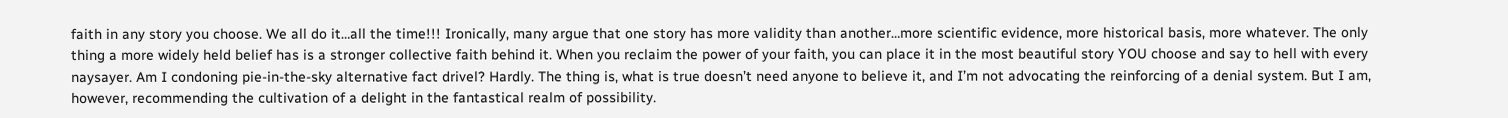faith in any story you choose. We all do it…all the time!!! Ironically, many argue that one story has more validity than another…more scientific evidence, more historical basis, more whatever. The only thing a more widely held belief has is a stronger collective faith behind it. When you reclaim the power of your faith, you can place it in the most beautiful story YOU choose and say to hell with every naysayer. Am I condoning pie-in-the-sky alternative fact drivel? Hardly. The thing is, what is true doesn’t need anyone to believe it, and I’m not advocating the reinforcing of a denial system. But I am, however, recommending the cultivation of a delight in the fantastical realm of possibility.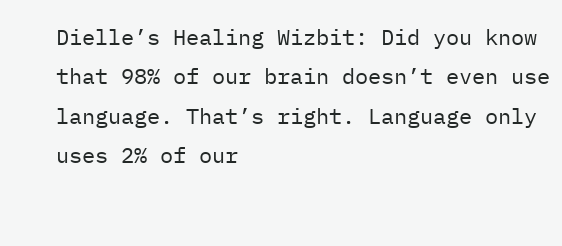Dielle’s Healing Wizbit: Did you know that 98% of our brain doesn’t even use language. That’s right. Language only uses 2% of our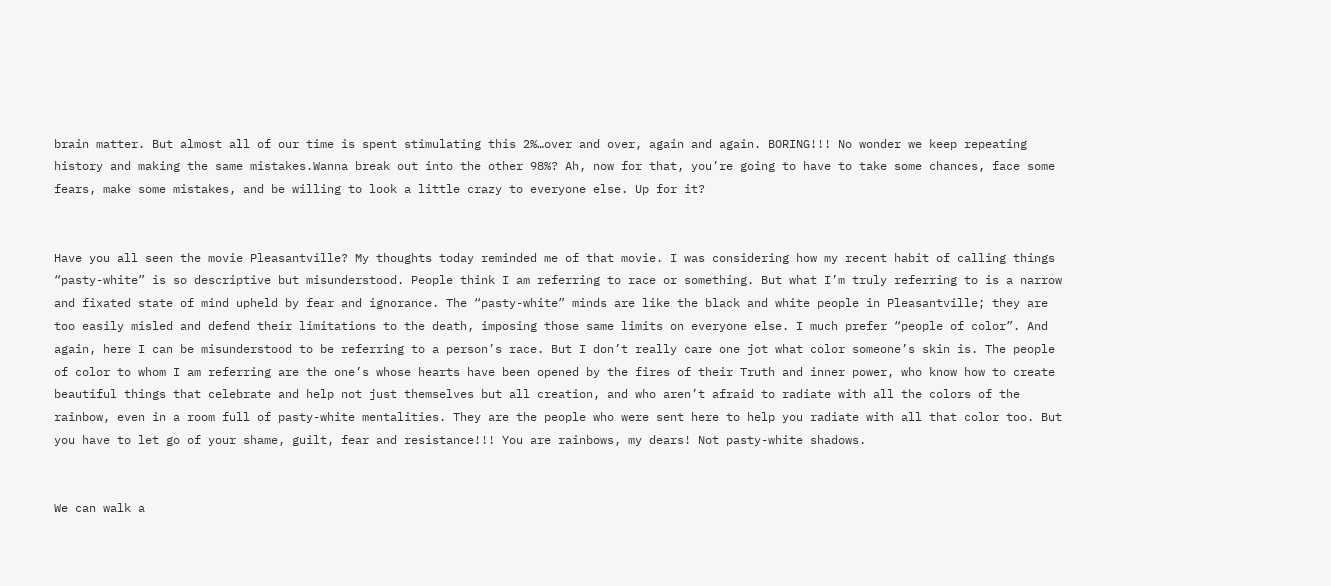brain matter. But almost all of our time is spent stimulating this 2%…over and over, again and again. BORING!!! No wonder we keep repeating history and making the same mistakes.Wanna break out into the other 98%? Ah, now for that, you’re going to have to take some chances, face some fears, make some mistakes, and be willing to look a little crazy to everyone else. Up for it?


Have you all seen the movie Pleasantville? My thoughts today reminded me of that movie. I was considering how my recent habit of calling things “pasty-white” is so descriptive but misunderstood. People think I am referring to race or something. But what I’m truly referring to is a narrow and fixated state of mind upheld by fear and ignorance. The “pasty-white” minds are like the black and white people in Pleasantville; they are too easily misled and defend their limitations to the death, imposing those same limits on everyone else. I much prefer “people of color”. And again, here I can be misunderstood to be referring to a person’s race. But I don’t really care one jot what color someone’s skin is. The people of color to whom I am referring are the one’s whose hearts have been opened by the fires of their Truth and inner power, who know how to create beautiful things that celebrate and help not just themselves but all creation, and who aren’t afraid to radiate with all the colors of the rainbow, even in a room full of pasty-white mentalities. They are the people who were sent here to help you radiate with all that color too. But you have to let go of your shame, guilt, fear and resistance!!! You are rainbows, my dears! Not pasty-white shadows.


We can walk a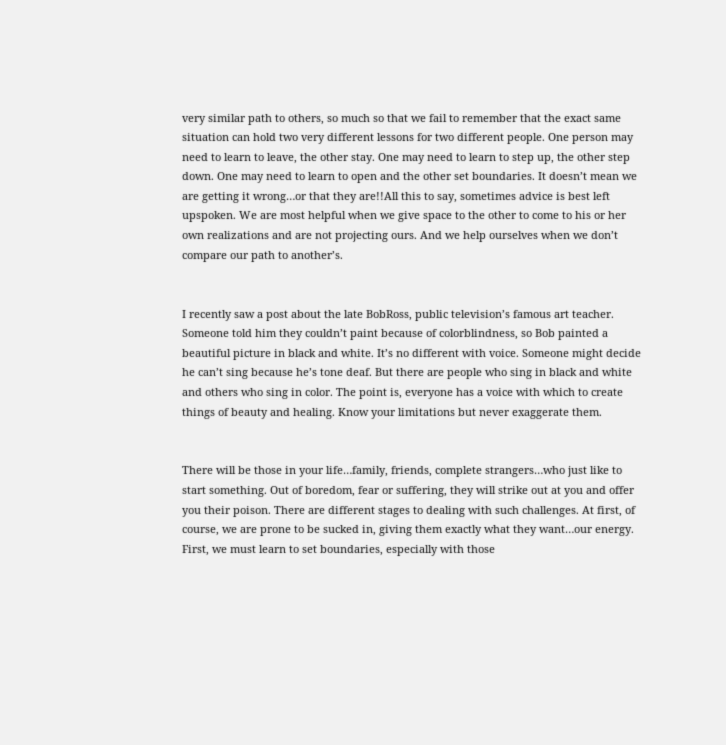very similar path to others, so much so that we fail to remember that the exact same situation can hold two very different lessons for two different people. One person may need to learn to leave, the other stay. One may need to learn to step up, the other step down. One may need to learn to open and the other set boundaries. It doesn’t mean we are getting it wrong…or that they are!!All this to say, sometimes advice is best left upspoken. We are most helpful when we give space to the other to come to his or her own realizations and are not projecting ours. And we help ourselves when we don’t compare our path to another’s.


I recently saw a post about the late BobRoss, public television’s famous art teacher. Someone told him they couldn’t paint because of colorblindness, so Bob painted a beautiful picture in black and white. It’s no different with voice. Someone might decide he can’t sing because he’s tone deaf. But there are people who sing in black and white and others who sing in color. The point is, everyone has a voice with which to create things of beauty and healing. Know your limitations but never exaggerate them.


There will be those in your life…family, friends, complete strangers…who just like to start something. Out of boredom, fear or suffering, they will strike out at you and offer you their poison. There are different stages to dealing with such challenges. At first, of course, we are prone to be sucked in, giving them exactly what they want…our energy. First, we must learn to set boundaries, especially with those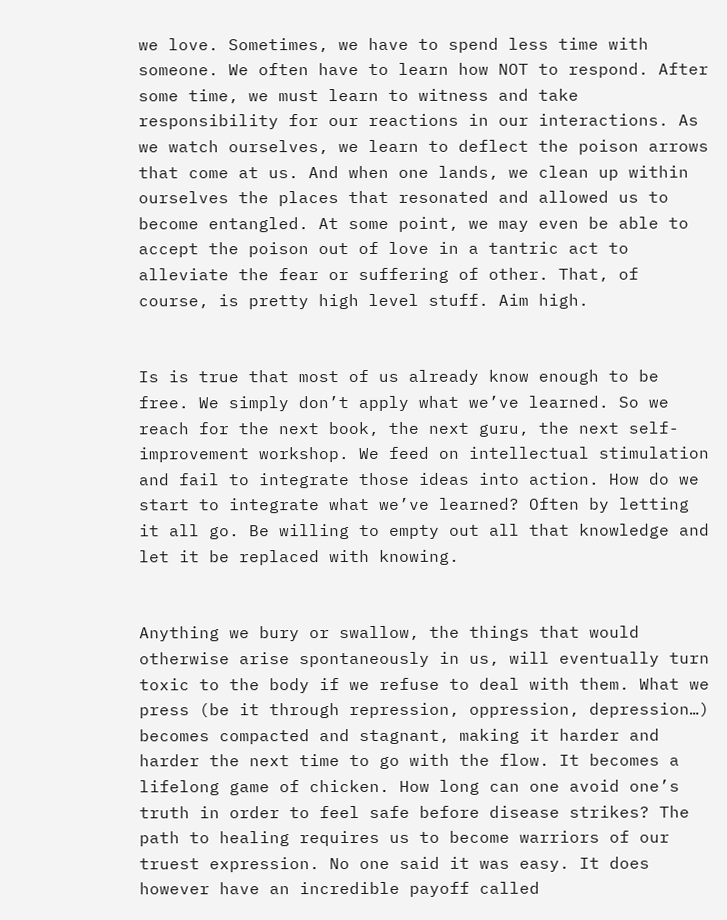we love. Sometimes, we have to spend less time with someone. We often have to learn how NOT to respond. After some time, we must learn to witness and take responsibility for our reactions in our interactions. As we watch ourselves, we learn to deflect the poison arrows that come at us. And when one lands, we clean up within ourselves the places that resonated and allowed us to become entangled. At some point, we may even be able to accept the poison out of love in a tantric act to alleviate the fear or suffering of other. That, of course, is pretty high level stuff. Aim high.


Is is true that most of us already know enough to be free. We simply don’t apply what we’ve learned. So we reach for the next book, the next guru, the next self-improvement workshop. We feed on intellectual stimulation and fail to integrate those ideas into action. How do we start to integrate what we’ve learned? Often by letting it all go. Be willing to empty out all that knowledge and let it be replaced with knowing.


Anything we bury or swallow, the things that would otherwise arise spontaneously in us, will eventually turn toxic to the body if we refuse to deal with them. What we press (be it through repression, oppression, depression…) becomes compacted and stagnant, making it harder and harder the next time to go with the flow. It becomes a lifelong game of chicken. How long can one avoid one’s truth in order to feel safe before disease strikes? The path to healing requires us to become warriors of our truest expression. No one said it was easy. It does however have an incredible payoff called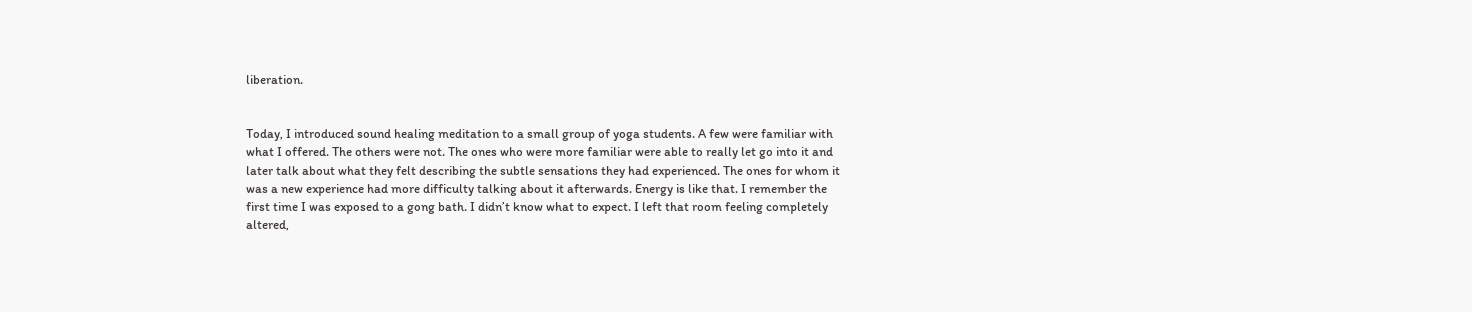liberation.


Today, I introduced sound healing meditation to a small group of yoga students. A few were familiar with what I offered. The others were not. The ones who were more familiar were able to really let go into it and later talk about what they felt describing the subtle sensations they had experienced. The ones for whom it was a new experience had more difficulty talking about it afterwards. Energy is like that. I remember the first time I was exposed to a gong bath. I didn’t know what to expect. I left that room feeling completely altered,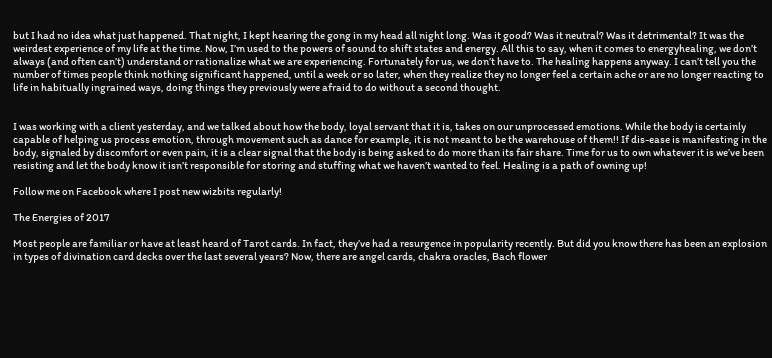but I had no idea what just happened. That night, I kept hearing the gong in my head all night long. Was it good? Was it neutral? Was it detrimental? It was the weirdest experience of my life at the time. Now, I’m used to the powers of sound to shift states and energy. All this to say, when it comes to energyhealing, we don’t always (and often can’t) understand or rationalize what we are experiencing. Fortunately for us, we don’t have to. The healing happens anyway. I can’t tell you the number of times people think nothing significant happened, until a week or so later, when they realize they no longer feel a certain ache or are no longer reacting to life in habitually ingrained ways, doing things they previously were afraid to do without a second thought.


I was working with a client yesterday, and we talked about how the body, loyal servant that it is, takes on our unprocessed emotions. While the body is certainly capable of helping us process emotion, through movement such as dance for example, it is not meant to be the warehouse of them!! If dis-ease is manifesting in the body, signaled by discomfort or even pain, it is a clear signal that the body is being asked to do more than its fair share. Time for us to own whatever it is we’ve been resisting and let the body know it isn’t responsible for storing and stuffing what we haven’t wanted to feel. Healing is a path of owning up!

Follow me on Facebook where I post new wizbits regularly!

The Energies of 2017

Most people are familiar or have at least heard of Tarot cards. In fact, they’ve had a resurgence in popularity recently. But did you know there has been an explosion in types of divination card decks over the last several years? Now, there are angel cards, chakra oracles, Bach flower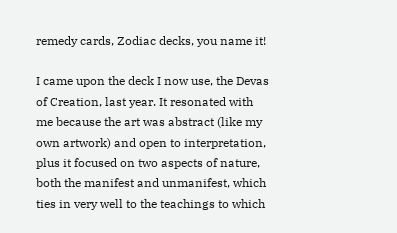remedy cards, Zodiac decks, you name it!

I came upon the deck I now use, the Devas of Creation, last year. It resonated with me because the art was abstract (like my own artwork) and open to interpretation, plus it focused on two aspects of nature, both the manifest and unmanifest, which ties in very well to the teachings to which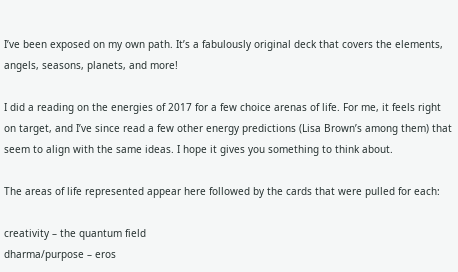I’ve been exposed on my own path. It’s a fabulously original deck that covers the elements, angels, seasons, planets, and more!

I did a reading on the energies of 2017 for a few choice arenas of life. For me, it feels right on target, and I’ve since read a few other energy predictions (Lisa Brown’s among them) that seem to align with the same ideas. I hope it gives you something to think about.

The areas of life represented appear here followed by the cards that were pulled for each:

creativity – the quantum field
dharma/purpose – eros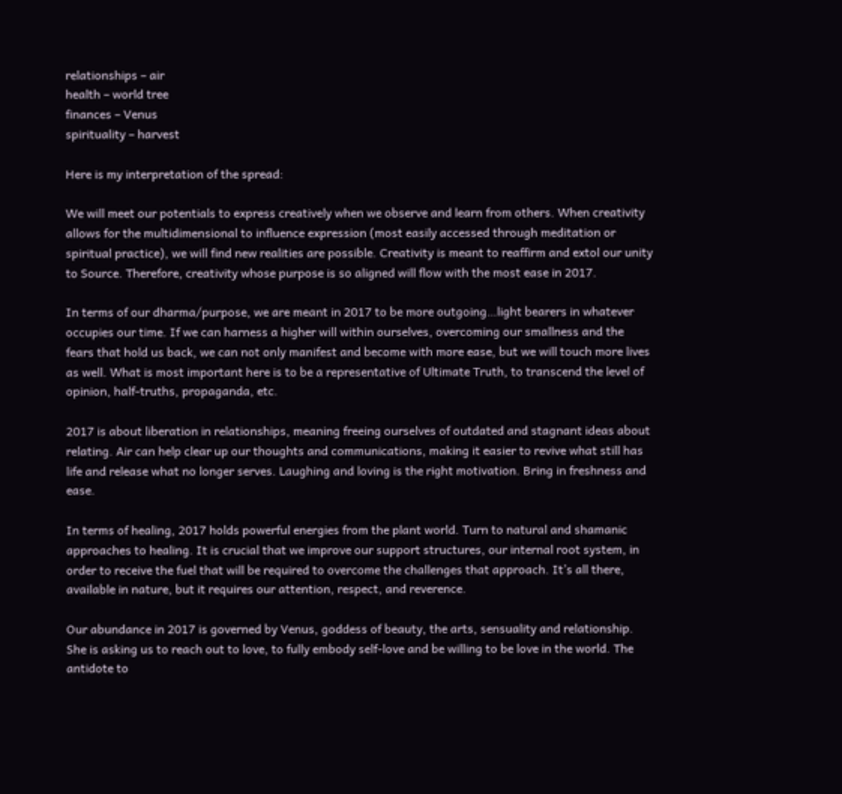relationships – air
health – world tree
finances – Venus
spirituality – harvest

Here is my interpretation of the spread:

We will meet our potentials to express creatively when we observe and learn from others. When creativity allows for the multidimensional to influence expression (most easily accessed through meditation or spiritual practice), we will find new realities are possible. Creativity is meant to reaffirm and extol our unity to Source. Therefore, creativity whose purpose is so aligned will flow with the most ease in 2017.

In terms of our dharma/purpose, we are meant in 2017 to be more outgoing…light bearers in whatever occupies our time. If we can harness a higher will within ourselves, overcoming our smallness and the fears that hold us back, we can not only manifest and become with more ease, but we will touch more lives as well. What is most important here is to be a representative of Ultimate Truth, to transcend the level of opinion, half-truths, propaganda, etc.

2017 is about liberation in relationships, meaning freeing ourselves of outdated and stagnant ideas about relating. Air can help clear up our thoughts and communications, making it easier to revive what still has life and release what no longer serves. Laughing and loving is the right motivation. Bring in freshness and ease.

In terms of healing, 2017 holds powerful energies from the plant world. Turn to natural and shamanic approaches to healing. It is crucial that we improve our support structures, our internal root system, in order to receive the fuel that will be required to overcome the challenges that approach. It’s all there, available in nature, but it requires our attention, respect, and reverence.

Our abundance in 2017 is governed by Venus, goddess of beauty, the arts, sensuality and relationship. She is asking us to reach out to love, to fully embody self-love and be willing to be love in the world. The antidote to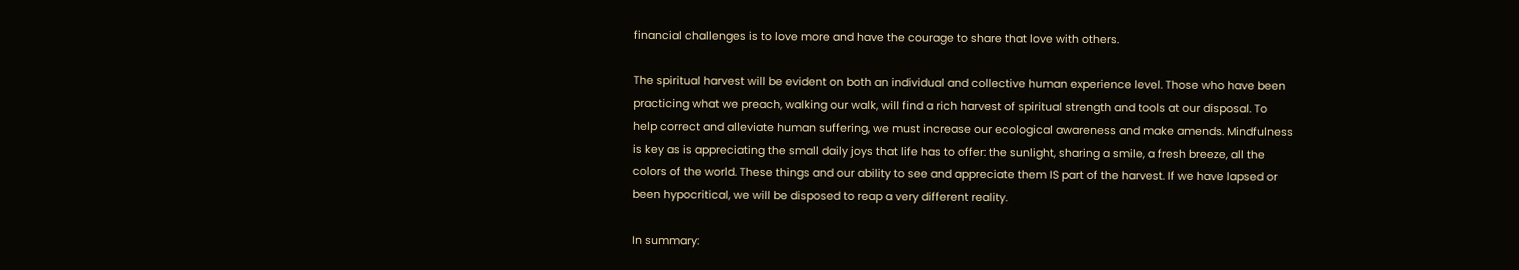financial challenges is to love more and have the courage to share that love with others.

The spiritual harvest will be evident on both an individual and collective human experience level. Those who have been practicing what we preach, walking our walk, will find a rich harvest of spiritual strength and tools at our disposal. To help correct and alleviate human suffering, we must increase our ecological awareness and make amends. Mindfulness is key as is appreciating the small daily joys that life has to offer: the sunlight, sharing a smile, a fresh breeze, all the colors of the world. These things and our ability to see and appreciate them IS part of the harvest. If we have lapsed or been hypocritical, we will be disposed to reap a very different reality.

In summary: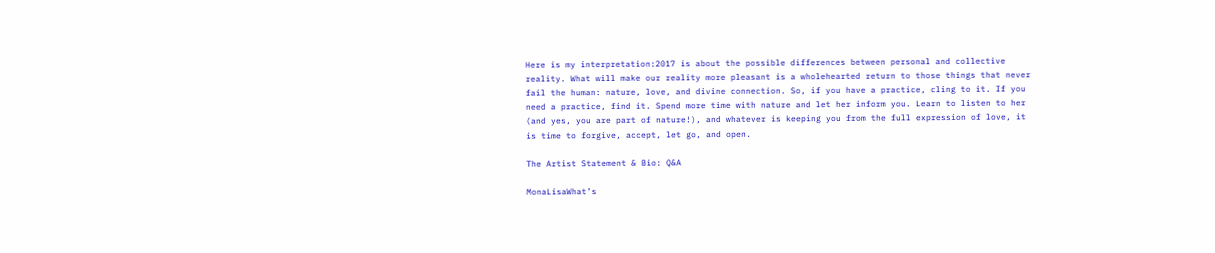Here is my interpretation:2017 is about the possible differences between personal and collective reality. What will make our reality more pleasant is a wholehearted return to those things that never fail the human: nature, love, and divine connection. So, if you have a practice, cling to it. If you need a practice, find it. Spend more time with nature and let her inform you. Learn to listen to her (and yes, you are part of nature!), and whatever is keeping you from the full expression of love, it is time to forgive, accept, let go, and open.

The Artist Statement & Bio: Q&A

MonaLisaWhat’s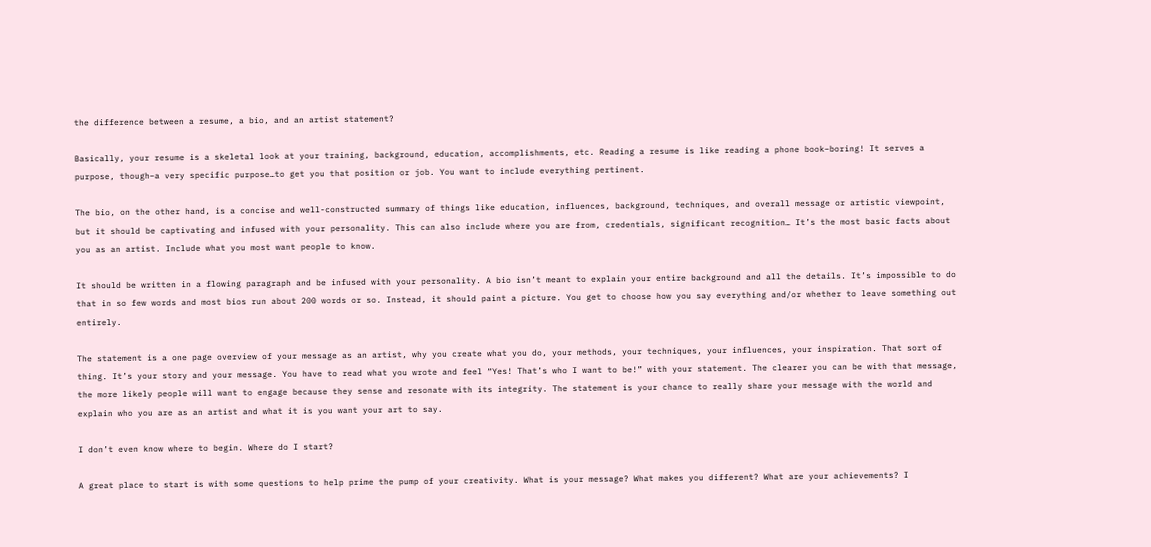the difference between a resume, a bio, and an artist statement?

Basically, your resume is a skeletal look at your training, background, education, accomplishments, etc. Reading a resume is like reading a phone book–boring! It serves a purpose, though–a very specific purpose…to get you that position or job. You want to include everything pertinent.

The bio, on the other hand, is a concise and well-constructed summary of things like education, influences, background, techniques, and overall message or artistic viewpoint, but it should be captivating and infused with your personality. This can also include where you are from, credentials, significant recognition… It’s the most basic facts about you as an artist. Include what you most want people to know.

It should be written in a flowing paragraph and be infused with your personality. A bio isn’t meant to explain your entire background and all the details. It’s impossible to do that in so few words and most bios run about 200 words or so. Instead, it should paint a picture. You get to choose how you say everything and/or whether to leave something out entirely.

The statement is a one page overview of your message as an artist, why you create what you do, your methods, your techniques, your influences, your inspiration. That sort of thing. It’s your story and your message. You have to read what you wrote and feel “Yes! That’s who I want to be!” with your statement. The clearer you can be with that message, the more likely people will want to engage because they sense and resonate with its integrity. The statement is your chance to really share your message with the world and explain who you are as an artist and what it is you want your art to say.

I don’t even know where to begin. Where do I start?

A great place to start is with some questions to help prime the pump of your creativity. What is your message? What makes you different? What are your achievements? I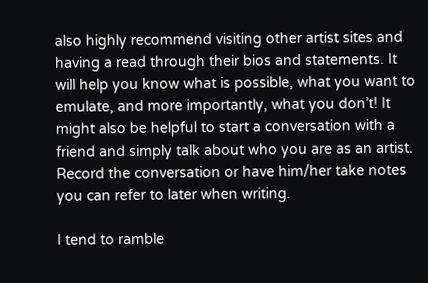also highly recommend visiting other artist sites and having a read through their bios and statements. It will help you know what is possible, what you want to emulate, and more importantly, what you don’t! It might also be helpful to start a conversation with a friend and simply talk about who you are as an artist. Record the conversation or have him/her take notes you can refer to later when writing.

I tend to ramble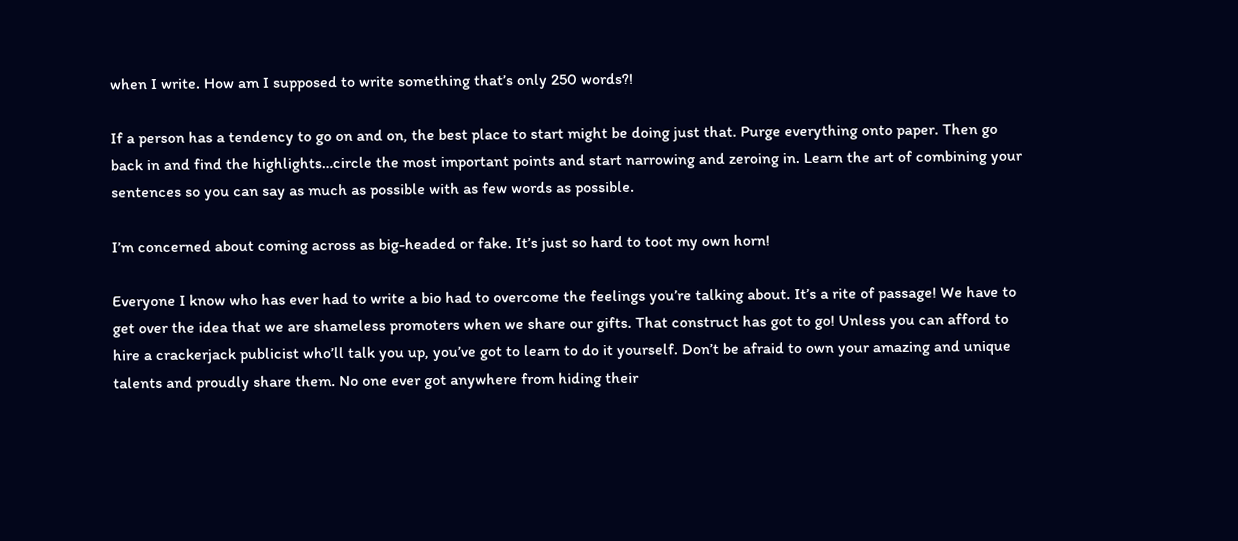when I write. How am I supposed to write something that’s only 250 words?!

If a person has a tendency to go on and on, the best place to start might be doing just that. Purge everything onto paper. Then go back in and find the highlights…circle the most important points and start narrowing and zeroing in. Learn the art of combining your sentences so you can say as much as possible with as few words as possible.

I’m concerned about coming across as big-headed or fake. It’s just so hard to toot my own horn!

Everyone I know who has ever had to write a bio had to overcome the feelings you’re talking about. It’s a rite of passage! We have to get over the idea that we are shameless promoters when we share our gifts. That construct has got to go! Unless you can afford to hire a crackerjack publicist who’ll talk you up, you’ve got to learn to do it yourself. Don’t be afraid to own your amazing and unique talents and proudly share them. No one ever got anywhere from hiding their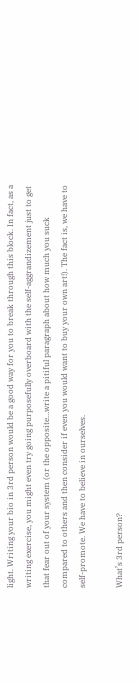light. Writing your bio in 3rd person would be a good way for you to break through this block. In fact, as a writing exercise, you might even try going purposefully overboard with the self-aggrandizement just to get that fear out of your system (or the opposite…write a pitiful paragraph about how much you suck compared to others and then consider if even you would want to buy your own art!). The fact is, we have to self-promote. We have to believe in ourselves.

What’s 3rd person?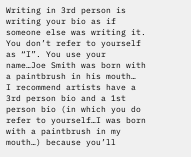Writing in 3rd person is writing your bio as if someone else was writing it. You don’t refer to yourself as “I”. You use your name…Joe Smith was born with a paintbrush in his mouth…  I recommend artists have a 3rd person bio and a 1st person bio (in which you do refer to yourself…I was born with a paintbrush in my mouth…) because you’ll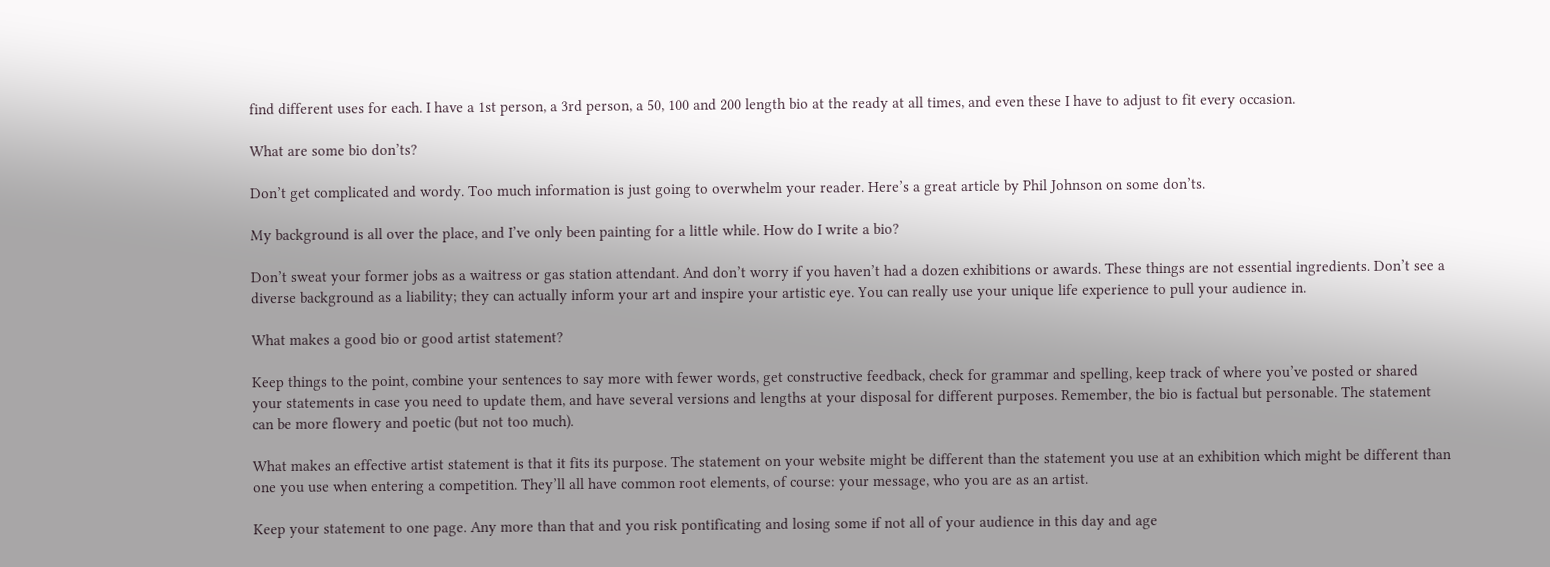find different uses for each. I have a 1st person, a 3rd person, a 50, 100 and 200 length bio at the ready at all times, and even these I have to adjust to fit every occasion.

What are some bio don’ts?

Don’t get complicated and wordy. Too much information is just going to overwhelm your reader. Here’s a great article by Phil Johnson on some don’ts.

My background is all over the place, and I’ve only been painting for a little while. How do I write a bio?

Don’t sweat your former jobs as a waitress or gas station attendant. And don’t worry if you haven’t had a dozen exhibitions or awards. These things are not essential ingredients. Don’t see a diverse background as a liability; they can actually inform your art and inspire your artistic eye. You can really use your unique life experience to pull your audience in.

What makes a good bio or good artist statement?

Keep things to the point, combine your sentences to say more with fewer words, get constructive feedback, check for grammar and spelling, keep track of where you’ve posted or shared your statements in case you need to update them, and have several versions and lengths at your disposal for different purposes. Remember, the bio is factual but personable. The statement can be more flowery and poetic (but not too much).

What makes an effective artist statement is that it fits its purpose. The statement on your website might be different than the statement you use at an exhibition which might be different than one you use when entering a competition. They’ll all have common root elements, of course: your message, who you are as an artist.

Keep your statement to one page. Any more than that and you risk pontificating and losing some if not all of your audience in this day and age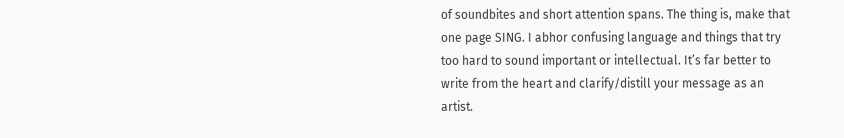of soundbites and short attention spans. The thing is, make that one page SING. I abhor confusing language and things that try too hard to sound important or intellectual. It’s far better to write from the heart and clarify/distill your message as an artist.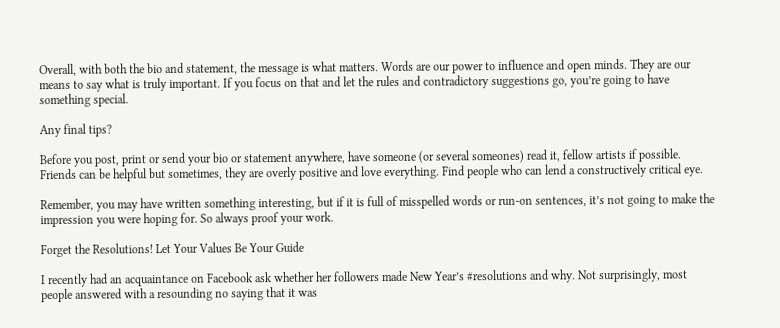Overall, with both the bio and statement, the message is what matters. Words are our power to influence and open minds. They are our means to say what is truly important. If you focus on that and let the rules and contradictory suggestions go, you’re going to have something special.

Any final tips?

Before you post, print or send your bio or statement anywhere, have someone (or several someones) read it, fellow artists if possible. Friends can be helpful but sometimes, they are overly positive and love everything. Find people who can lend a constructively critical eye.

Remember, you may have written something interesting, but if it is full of misspelled words or run-on sentences, it’s not going to make the impression you were hoping for. So always proof your work.

Forget the Resolutions! Let Your Values Be Your Guide

I recently had an acquaintance on Facebook ask whether her followers made New Year’s #resolutions and why. Not surprisingly, most people answered with a resounding no saying that it was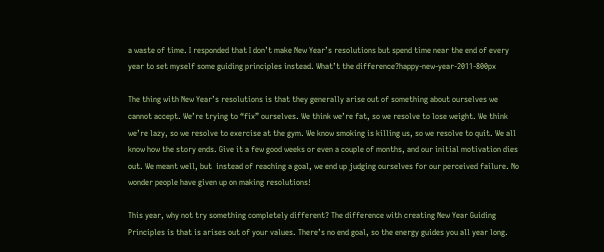a waste of time. I responded that I don’t make New Year’s resolutions but spend time near the end of every year to set myself some guiding principles instead. What’t the difference?happy-new-year-2011-800px

The thing with New Year’s resolutions is that they generally arise out of something about ourselves we cannot accept. We’re trying to “fix” ourselves. We think we’re fat, so we resolve to lose weight. We think we’re lazy, so we resolve to exercise at the gym. We know smoking is killing us, so we resolve to quit. We all know how the story ends. Give it a few good weeks or even a couple of months, and our initial motivation dies out. We meant well, but  instead of reaching a goal, we end up judging ourselves for our perceived failure. No wonder people have given up on making resolutions!

This year, why not try something completely different? The difference with creating New Year Guiding Principles is that is arises out of your values. There’s no end goal, so the energy guides you all year long.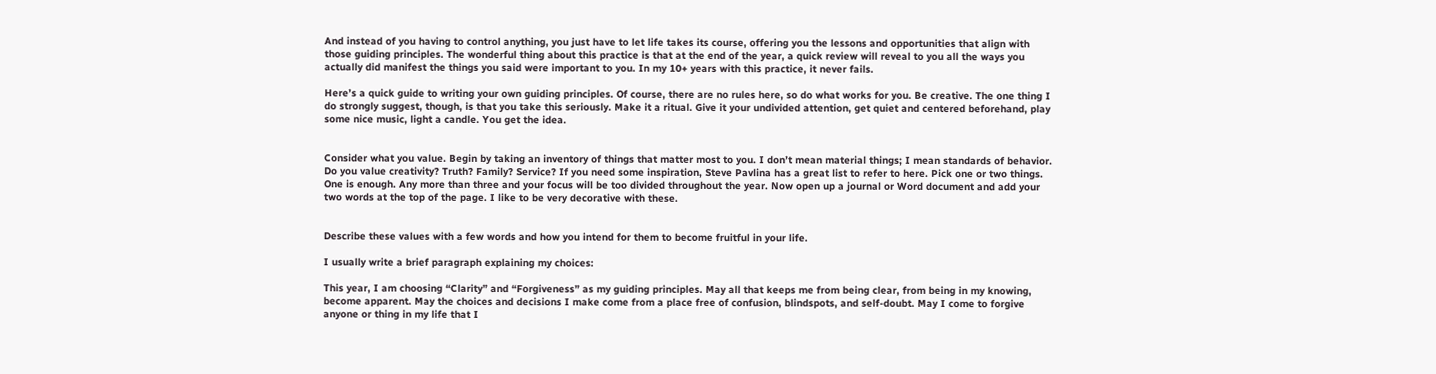And instead of you having to control anything, you just have to let life takes its course, offering you the lessons and opportunities that align with those guiding principles. The wonderful thing about this practice is that at the end of the year, a quick review will reveal to you all the ways you actually did manifest the things you said were important to you. In my 10+ years with this practice, it never fails.

Here’s a quick guide to writing your own guiding principles. Of course, there are no rules here, so do what works for you. Be creative. The one thing I do strongly suggest, though, is that you take this seriously. Make it a ritual. Give it your undivided attention, get quiet and centered beforehand, play some nice music, light a candle. You get the idea.


Consider what you value. Begin by taking an inventory of things that matter most to you. I don’t mean material things; I mean standards of behavior. Do you value creativity? Truth? Family? Service? If you need some inspiration, Steve Pavlina has a great list to refer to here. Pick one or two things. One is enough. Any more than three and your focus will be too divided throughout the year. Now open up a journal or Word document and add your two words at the top of the page. I like to be very decorative with these.


Describe these values with a few words and how you intend for them to become fruitful in your life.

I usually write a brief paragraph explaining my choices:

This year, I am choosing “Clarity” and “Forgiveness” as my guiding principles. May all that keeps me from being clear, from being in my knowing, become apparent. May the choices and decisions I make come from a place free of confusion, blindspots, and self-doubt. May I come to forgive anyone or thing in my life that I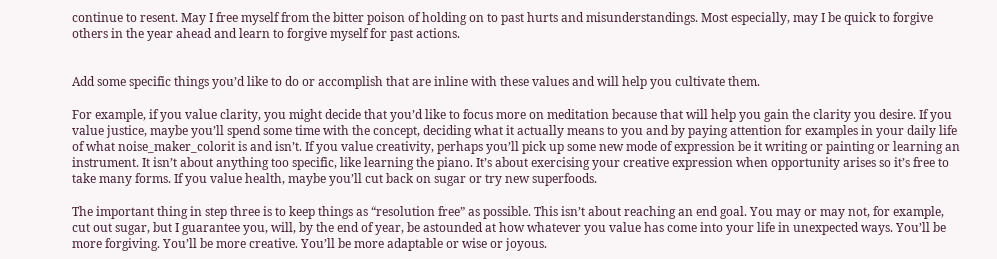continue to resent. May I free myself from the bitter poison of holding on to past hurts and misunderstandings. Most especially, may I be quick to forgive others in the year ahead and learn to forgive myself for past actions.


Add some specific things you’d like to do or accomplish that are inline with these values and will help you cultivate them.

For example, if you value clarity, you might decide that you’d like to focus more on meditation because that will help you gain the clarity you desire. If you value justice, maybe you’ll spend some time with the concept, deciding what it actually means to you and by paying attention for examples in your daily life of what noise_maker_colorit is and isn’t. If you value creativity, perhaps you’ll pick up some new mode of expression be it writing or painting or learning an instrument. It isn’t about anything too specific, like learning the piano. It’s about exercising your creative expression when opportunity arises so it’s free to take many forms. If you value health, maybe you’ll cut back on sugar or try new superfoods.

The important thing in step three is to keep things as “resolution free” as possible. This isn’t about reaching an end goal. You may or may not, for example, cut out sugar, but I guarantee you, will, by the end of year, be astounded at how whatever you value has come into your life in unexpected ways. You’ll be more forgiving. You’ll be more creative. You’ll be more adaptable or wise or joyous.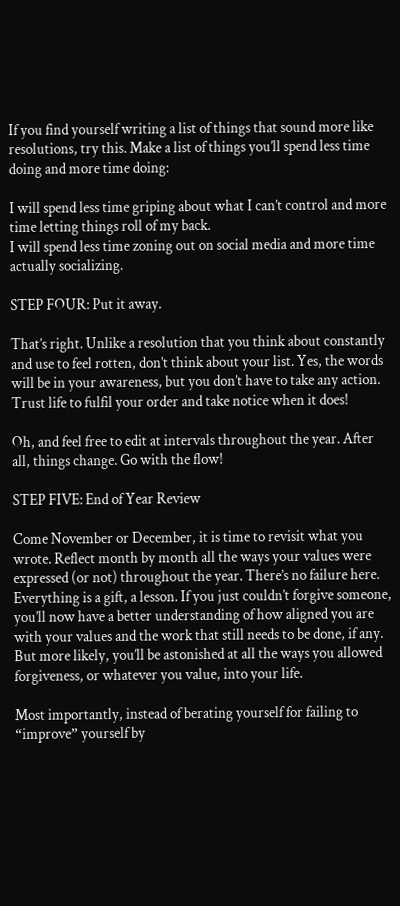If you find yourself writing a list of things that sound more like resolutions, try this. Make a list of things you’ll spend less time doing and more time doing:

I will spend less time griping about what I can’t control and more time letting things roll of my back.
I will spend less time zoning out on social media and more time actually socializing.

STEP FOUR: Put it away.

That’s right. Unlike a resolution that you think about constantly and use to feel rotten, don’t think about your list. Yes, the words will be in your awareness, but you don’t have to take any action. Trust life to fulfil your order and take notice when it does!

Oh, and feel free to edit at intervals throughout the year. After all, things change. Go with the flow!

STEP FIVE: End of Year Review

Come November or December, it is time to revisit what you wrote. Reflect month by month all the ways your values were expressed (or not) throughout the year. There’s no failure here. Everything is a gift, a lesson. If you just couldn’t forgive someone, you’ll now have a better understanding of how aligned you are with your values and the work that still needs to be done, if any. But more likely, you’ll be astonished at all the ways you allowed forgiveness, or whatever you value, into your life.

Most importantly, instead of berating yourself for failing to “improve” yourself by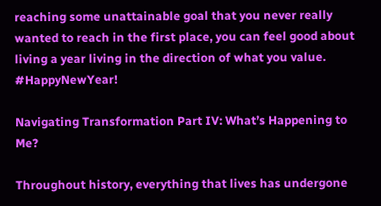reaching some unattainable goal that you never really wanted to reach in the first place, you can feel good about living a year living in the direction of what you value. #HappyNewYear!

Navigating Transformation Part IV: What’s Happening to Me?

Throughout history, everything that lives has undergone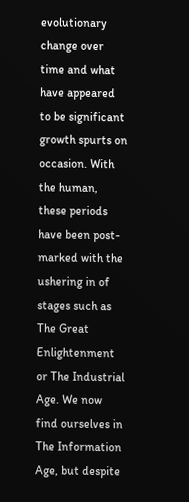evolutionary change over time and what have appeared to be significant growth spurts on occasion. With the human, these periods have been post-marked with the ushering in of stages such as The Great Enlightenment or The Industrial Age. We now find ourselves in The Information Age, but despite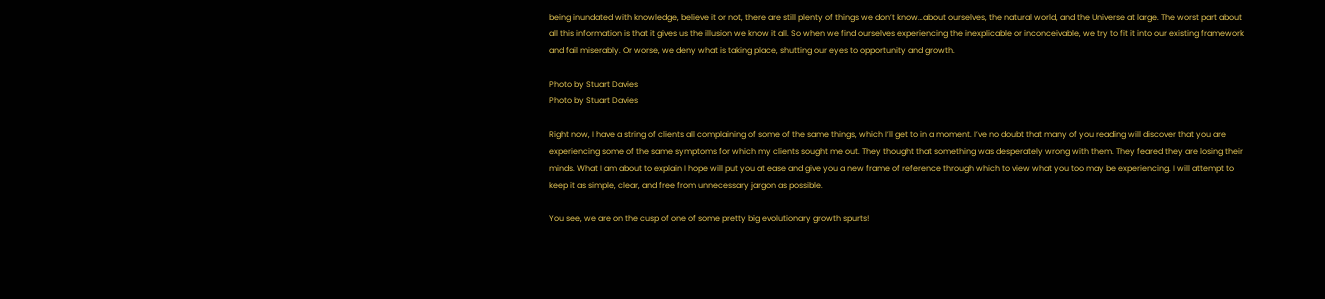being inundated with knowledge, believe it or not, there are still plenty of things we don’t know…about ourselves, the natural world, and the Universe at large. The worst part about all this information is that it gives us the illusion we know it all. So when we find ourselves experiencing the inexplicable or inconceivable, we try to fit it into our existing framework and fail miserably. Or worse, we deny what is taking place, shutting our eyes to opportunity and growth.

Photo by Stuart Davies
Photo by Stuart Davies

Right now, I have a string of clients all complaining of some of the same things, which I’ll get to in a moment. I’ve no doubt that many of you reading will discover that you are experiencing some of the same symptoms for which my clients sought me out. They thought that something was desperately wrong with them. They feared they are losing their minds. What I am about to explain I hope will put you at ease and give you a new frame of reference through which to view what you too may be experiencing. I will attempt to keep it as simple, clear, and free from unnecessary jargon as possible.

You see, we are on the cusp of one of some pretty big evolutionary growth spurts!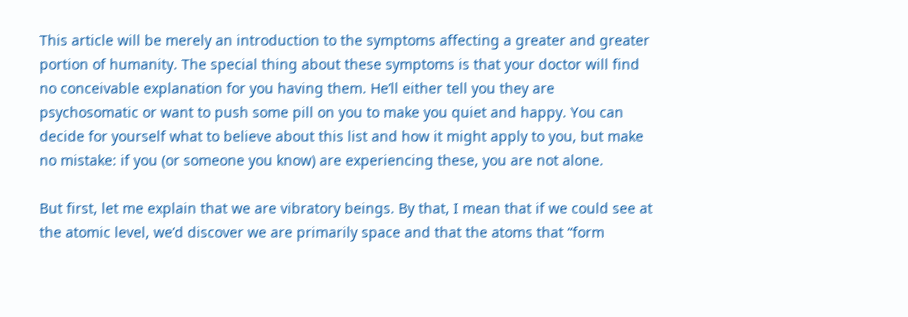This article will be merely an introduction to the symptoms affecting a greater and greater portion of humanity. The special thing about these symptoms is that your doctor will find no conceivable explanation for you having them. He’ll either tell you they are psychosomatic or want to push some pill on you to make you quiet and happy. You can decide for yourself what to believe about this list and how it might apply to you, but make no mistake: if you (or someone you know) are experiencing these, you are not alone.

But first, let me explain that we are vibratory beings. By that, I mean that if we could see at the atomic level, we’d discover we are primarily space and that the atoms that “form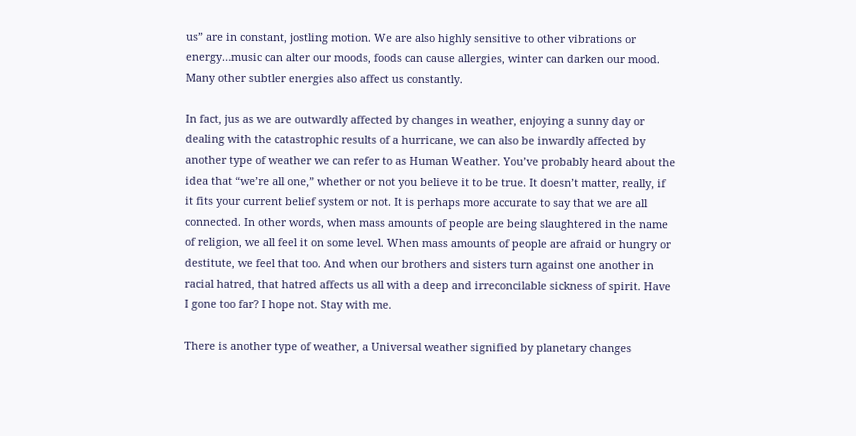us” are in constant, jostling motion. We are also highly sensitive to other vibrations or energy…music can alter our moods, foods can cause allergies, winter can darken our mood. Many other subtler energies also affect us constantly.

In fact, jus as we are outwardly affected by changes in weather, enjoying a sunny day or dealing with the catastrophic results of a hurricane, we can also be inwardly affected by another type of weather we can refer to as Human Weather. You’ve probably heard about the idea that “we’re all one,” whether or not you believe it to be true. It doesn’t matter, really, if it fits your current belief system or not. It is perhaps more accurate to say that we are all connected. In other words, when mass amounts of people are being slaughtered in the name of religion, we all feel it on some level. When mass amounts of people are afraid or hungry or destitute, we feel that too. And when our brothers and sisters turn against one another in racial hatred, that hatred affects us all with a deep and irreconcilable sickness of spirit. Have I gone too far? I hope not. Stay with me.

There is another type of weather, a Universal weather signified by planetary changes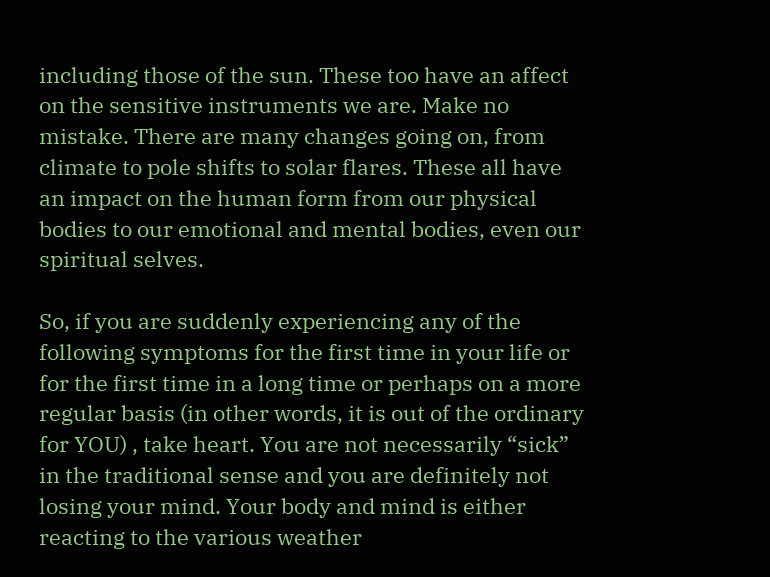including those of the sun. These too have an affect on the sensitive instruments we are. Make no mistake. There are many changes going on, from climate to pole shifts to solar flares. These all have an impact on the human form from our physical bodies to our emotional and mental bodies, even our spiritual selves.

So, if you are suddenly experiencing any of the following symptoms for the first time in your life or for the first time in a long time or perhaps on a more regular basis (in other words, it is out of the ordinary for YOU) , take heart. You are not necessarily “sick” in the traditional sense and you are definitely not losing your mind. Your body and mind is either reacting to the various weather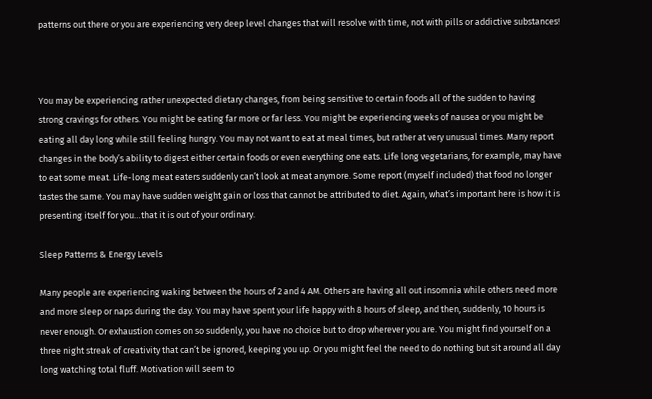patterns out there or you are experiencing very deep level changes that will resolve with time, not with pills or addictive substances!



You may be experiencing rather unexpected dietary changes, from being sensitive to certain foods all of the sudden to having strong cravings for others. You might be eating far more or far less. You might be experiencing weeks of nausea or you might be eating all day long while still feeling hungry. You may not want to eat at meal times, but rather at very unusual times. Many report changes in the body’s ability to digest either certain foods or even everything one eats. Life long vegetarians, for example, may have to eat some meat. Life-long meat eaters suddenly can’t look at meat anymore. Some report (myself included) that food no longer tastes the same. You may have sudden weight gain or loss that cannot be attributed to diet. Again, what’s important here is how it is presenting itself for you…that it is out of your ordinary.

Sleep Patterns & Energy Levels

Many people are experiencing waking between the hours of 2 and 4 AM. Others are having all out insomnia while others need more and more sleep or naps during the day. You may have spent your life happy with 8 hours of sleep, and then, suddenly, 10 hours is never enough. Or exhaustion comes on so suddenly, you have no choice but to drop wherever you are. You might find yourself on a three night streak of creativity that can’t be ignored, keeping you up. Or you might feel the need to do nothing but sit around all day long watching total fluff. Motivation will seem to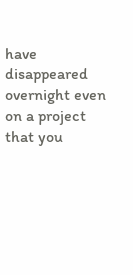have disappeared overnight even on a project that you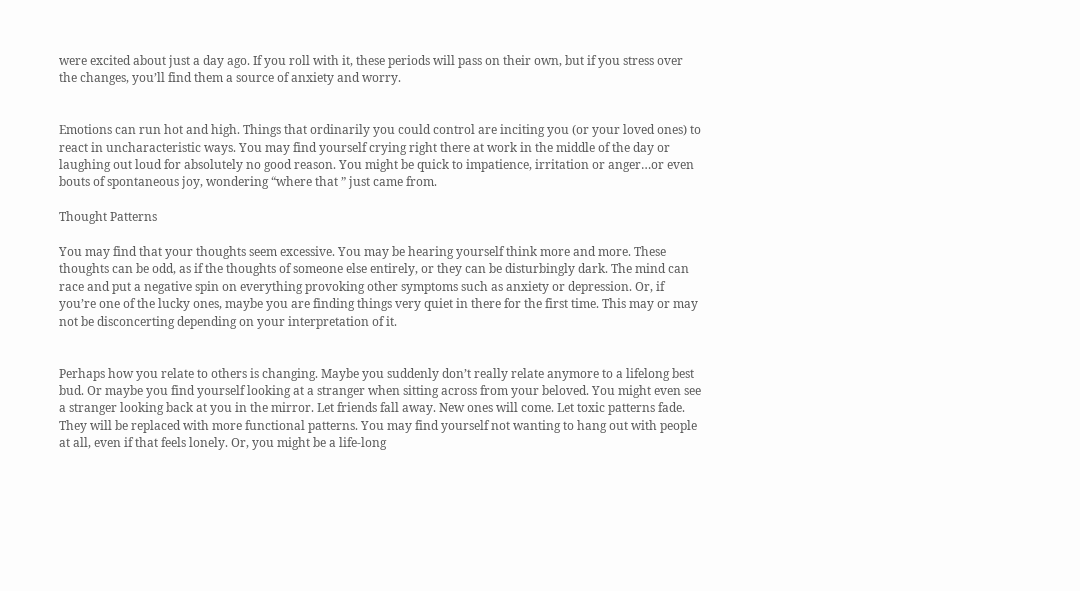were excited about just a day ago. If you roll with it, these periods will pass on their own, but if you stress over the changes, you’ll find them a source of anxiety and worry.


Emotions can run hot and high. Things that ordinarily you could control are inciting you (or your loved ones) to react in uncharacteristic ways. You may find yourself crying right there at work in the middle of the day or laughing out loud for absolutely no good reason. You might be quick to impatience, irritation or anger…or even bouts of spontaneous joy, wondering “where that ” just came from.

Thought Patterns

You may find that your thoughts seem excessive. You may be hearing yourself think more and more. These thoughts can be odd, as if the thoughts of someone else entirely, or they can be disturbingly dark. The mind can race and put a negative spin on everything provoking other symptoms such as anxiety or depression. Or, if you’re one of the lucky ones, maybe you are finding things very quiet in there for the first time. This may or may not be disconcerting depending on your interpretation of it.


Perhaps how you relate to others is changing. Maybe you suddenly don’t really relate anymore to a lifelong best bud. Or maybe you find yourself looking at a stranger when sitting across from your beloved. You might even see a stranger looking back at you in the mirror. Let friends fall away. New ones will come. Let toxic patterns fade. They will be replaced with more functional patterns. You may find yourself not wanting to hang out with people at all, even if that feels lonely. Or, you might be a life-long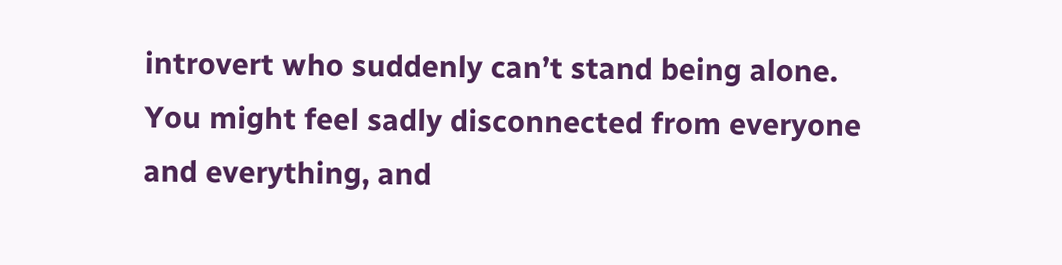introvert who suddenly can’t stand being alone. You might feel sadly disconnected from everyone and everything, and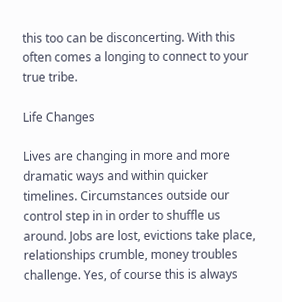this too can be disconcerting. With this often comes a longing to connect to your true tribe.

Life Changes

Lives are changing in more and more dramatic ways and within quicker timelines. Circumstances outside our control step in in order to shuffle us around. Jobs are lost, evictions take place, relationships crumble, money troubles challenge. Yes, of course this is always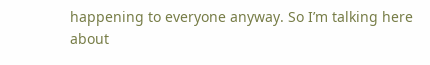happening to everyone anyway. So I’m talking here about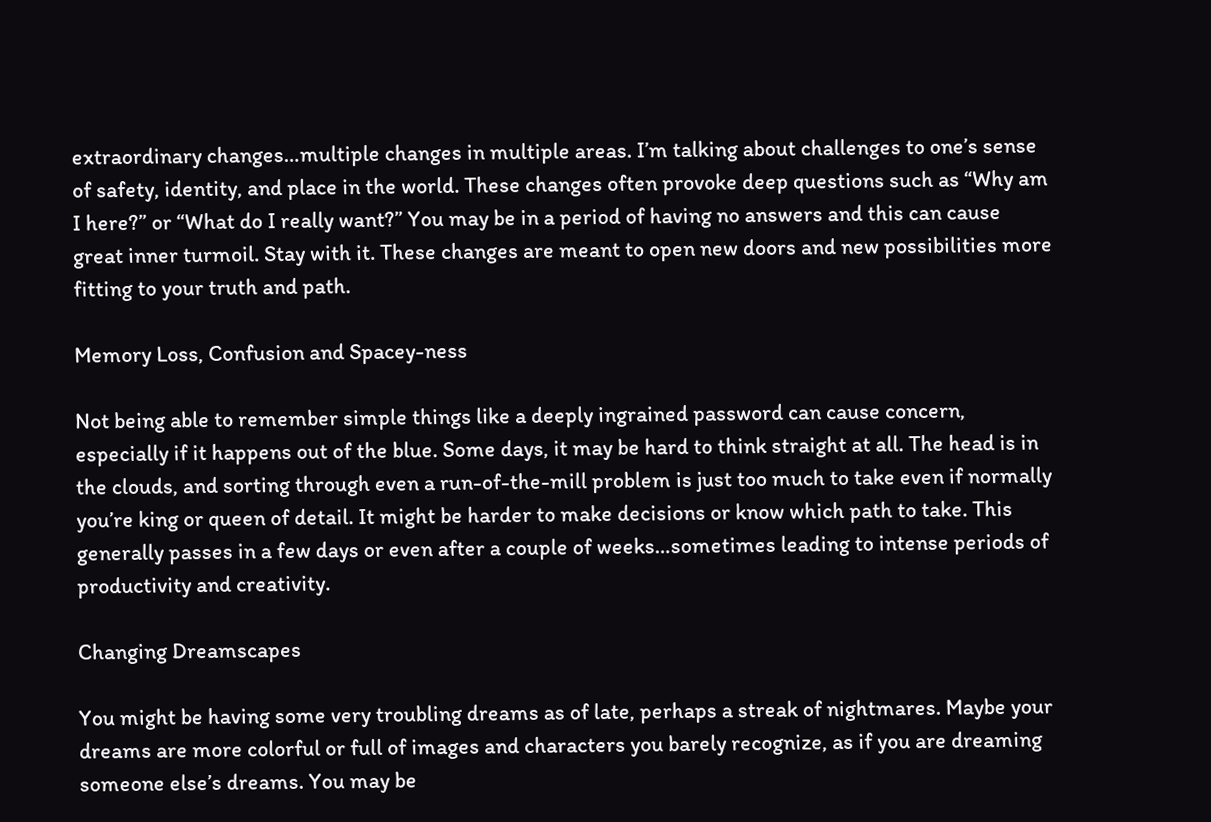extraordinary changes…multiple changes in multiple areas. I’m talking about challenges to one’s sense of safety, identity, and place in the world. These changes often provoke deep questions such as “Why am I here?” or “What do I really want?” You may be in a period of having no answers and this can cause great inner turmoil. Stay with it. These changes are meant to open new doors and new possibilities more fitting to your truth and path.

Memory Loss, Confusion and Spacey-ness

Not being able to remember simple things like a deeply ingrained password can cause concern, especially if it happens out of the blue. Some days, it may be hard to think straight at all. The head is in the clouds, and sorting through even a run-of-the-mill problem is just too much to take even if normally you’re king or queen of detail. It might be harder to make decisions or know which path to take. This generally passes in a few days or even after a couple of weeks…sometimes leading to intense periods of productivity and creativity.

Changing Dreamscapes

You might be having some very troubling dreams as of late, perhaps a streak of nightmares. Maybe your dreams are more colorful or full of images and characters you barely recognize, as if you are dreaming someone else’s dreams. You may be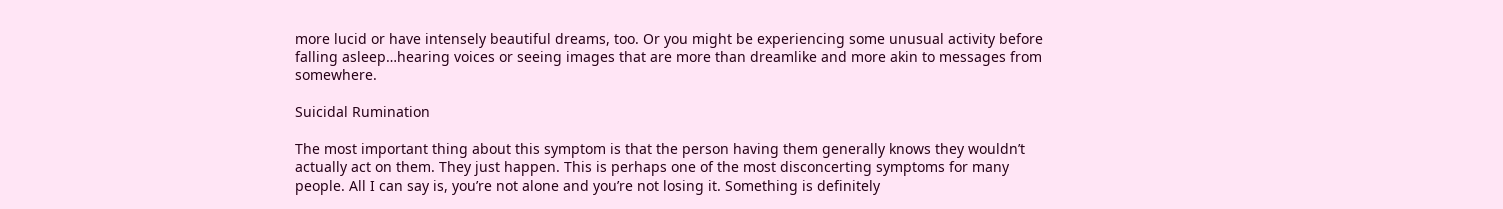more lucid or have intensely beautiful dreams, too. Or you might be experiencing some unusual activity before falling asleep…hearing voices or seeing images that are more than dreamlike and more akin to messages from somewhere.

Suicidal Rumination

The most important thing about this symptom is that the person having them generally knows they wouldn’t actually act on them. They just happen. This is perhaps one of the most disconcerting symptoms for many people. All I can say is, you’re not alone and you’re not losing it. Something is definitely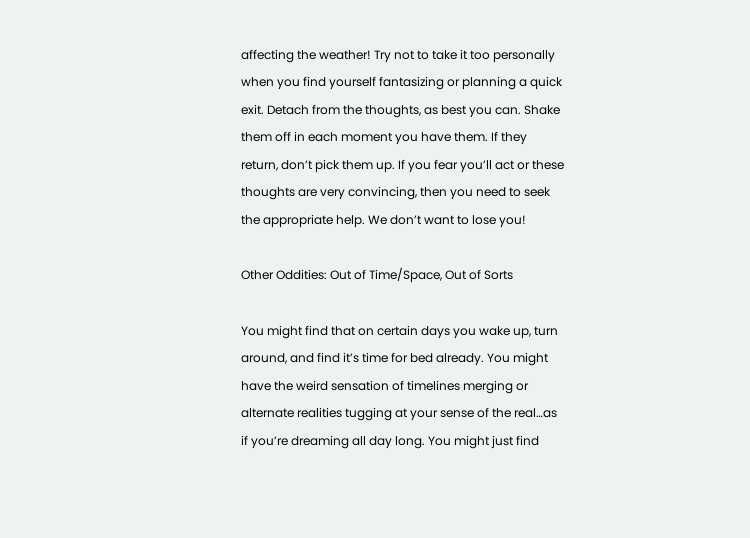affecting the weather! Try not to take it too personally when you find yourself fantasizing or planning a quick exit. Detach from the thoughts, as best you can. Shake them off in each moment you have them. If they return, don’t pick them up. If you fear you’ll act or these thoughts are very convincing, then you need to seek the appropriate help. We don’t want to lose you!

Other Oddities: Out of Time/Space, Out of Sorts

You might find that on certain days you wake up, turn around, and find it’s time for bed already. You might have the weird sensation of timelines merging or alternate realities tugging at your sense of the real…as if you’re dreaming all day long. You might just find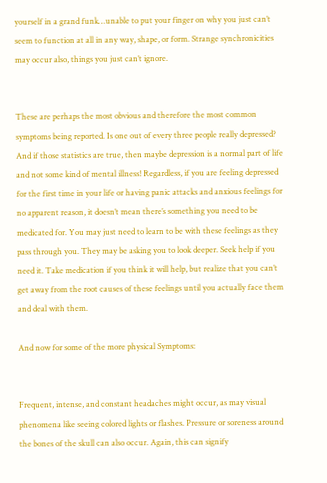yourself in a grand funk…unable to put your finger on why you just can’t seem to function at all in any way, shape, or form. Strange synchronicities may occur also, things you just can’t ignore.


These are perhaps the most obvious and therefore the most common symptoms being reported. Is one out of every three people really depressed? And if those statistics are true, then maybe depression is a normal part of life and not some kind of mental illness! Regardless, if you are feeling depressed for the first time in your life or having panic attacks and anxious feelings for no apparent reason, it doesn’t mean there’s something you need to be medicated for. You may just need to learn to be with these feelings as they pass through you. They may be asking you to look deeper. Seek help if you need it. Take medication if you think it will help, but realize that you can’t get away from the root causes of these feelings until you actually face them and deal with them.

And now for some of the more physical Symptoms:


Frequent, intense, and constant headaches might occur, as may visual phenomena like seeing colored lights or flashes. Pressure or soreness around the bones of the skull can also occur. Again, this can signify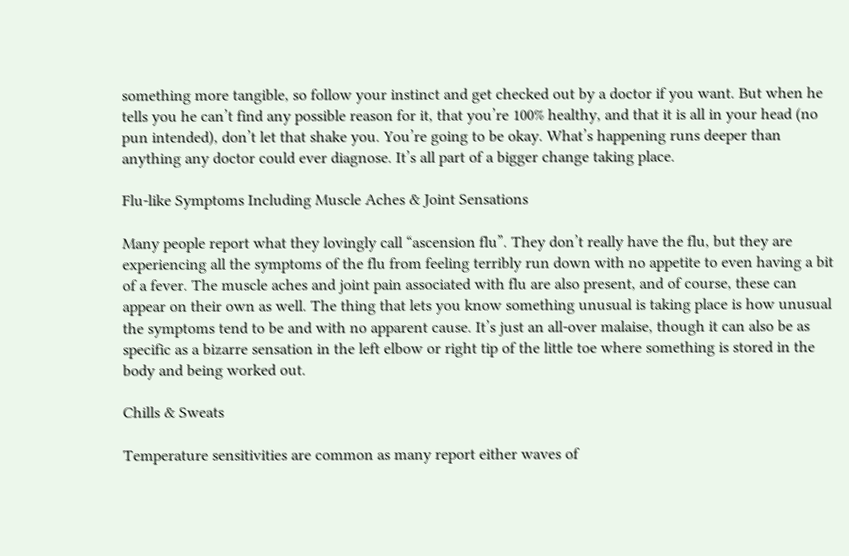something more tangible, so follow your instinct and get checked out by a doctor if you want. But when he tells you he can’t find any possible reason for it, that you’re 100% healthy, and that it is all in your head (no pun intended), don’t let that shake you. You’re going to be okay. What’s happening runs deeper than anything any doctor could ever diagnose. It’s all part of a bigger change taking place.

Flu-like Symptoms Including Muscle Aches & Joint Sensations

Many people report what they lovingly call “ascension flu”. They don’t really have the flu, but they are experiencing all the symptoms of the flu from feeling terribly run down with no appetite to even having a bit of a fever. The muscle aches and joint pain associated with flu are also present, and of course, these can appear on their own as well. The thing that lets you know something unusual is taking place is how unusual the symptoms tend to be and with no apparent cause. It’s just an all-over malaise, though it can also be as specific as a bizarre sensation in the left elbow or right tip of the little toe where something is stored in the body and being worked out.

Chills & Sweats

Temperature sensitivities are common as many report either waves of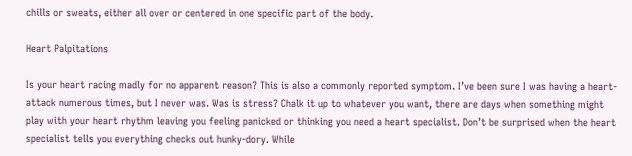chills or sweats, either all over or centered in one specific part of the body.

Heart Palpitations

Is your heart racing madly for no apparent reason? This is also a commonly reported symptom. I’ve been sure I was having a heart-attack numerous times, but I never was. Was is stress? Chalk it up to whatever you want, there are days when something might play with your heart rhythm leaving you feeling panicked or thinking you need a heart specialist. Don’t be surprised when the heart specialist tells you everything checks out hunky-dory. While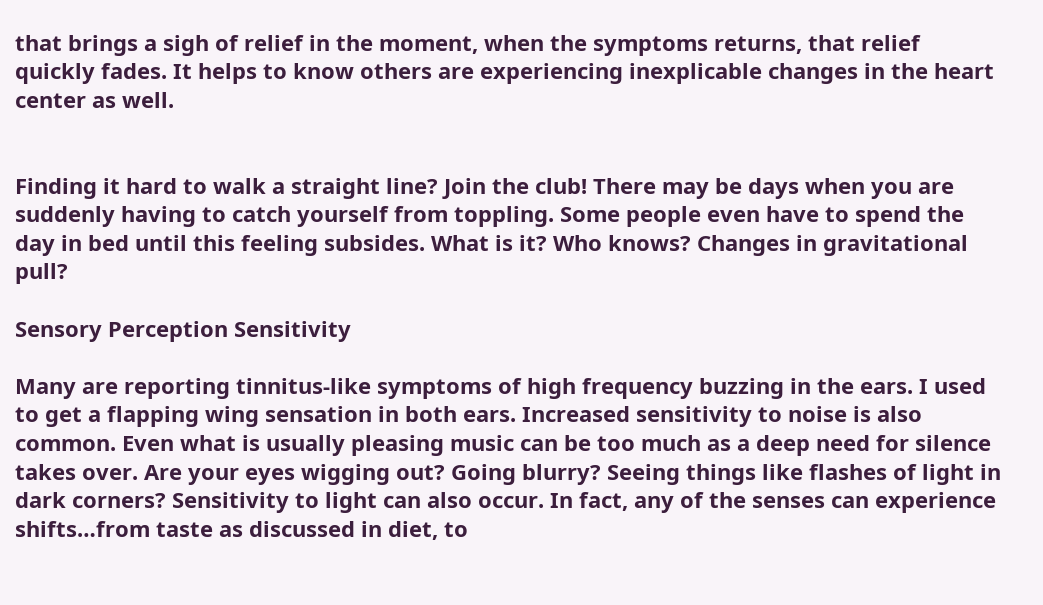that brings a sigh of relief in the moment, when the symptoms returns, that relief quickly fades. It helps to know others are experiencing inexplicable changes in the heart center as well.


Finding it hard to walk a straight line? Join the club! There may be days when you are suddenly having to catch yourself from toppling. Some people even have to spend the day in bed until this feeling subsides. What is it? Who knows? Changes in gravitational pull?

Sensory Perception Sensitivity

Many are reporting tinnitus-like symptoms of high frequency buzzing in the ears. I used to get a flapping wing sensation in both ears. Increased sensitivity to noise is also common. Even what is usually pleasing music can be too much as a deep need for silence takes over. Are your eyes wigging out? Going blurry? Seeing things like flashes of light in dark corners? Sensitivity to light can also occur. In fact, any of the senses can experience shifts…from taste as discussed in diet, to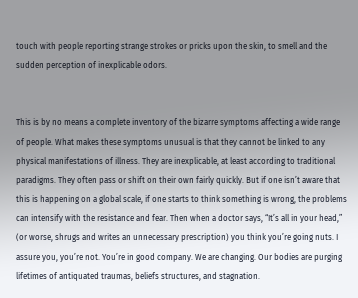touch with people reporting strange strokes or pricks upon the skin, to smell and the sudden perception of inexplicable odors.


This is by no means a complete inventory of the bizarre symptoms affecting a wide range of people. What makes these symptoms unusual is that they cannot be linked to any physical manifestations of illness. They are inexplicable, at least according to traditional paradigms. They often pass or shift on their own fairly quickly. But if one isn’t aware that this is happening on a global scale, if one starts to think something is wrong, the problems can intensify with the resistance and fear. Then when a doctor says, “It’s all in your head,” (or worse, shrugs and writes an unnecessary prescription) you think you’re going nuts. I assure you, you’re not. You’re in good company. We are changing. Our bodies are purging lifetimes of antiquated traumas, beliefs structures, and stagnation.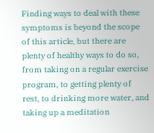Finding ways to deal with these symptoms is beyond the scope of this article, but there are plenty of healthy ways to do so, from taking on a regular exercise program, to getting plenty of rest, to drinking more water, and taking up a meditation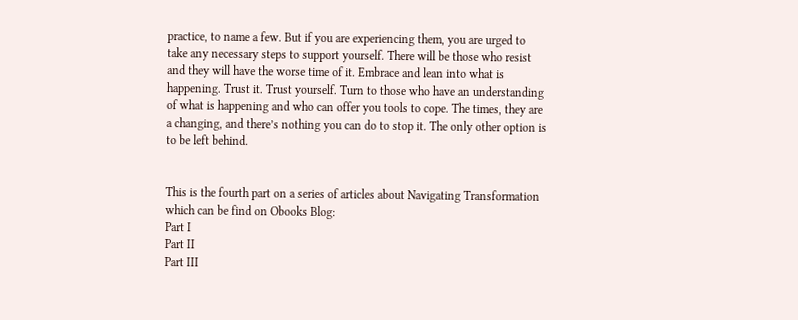practice, to name a few. But if you are experiencing them, you are urged to take any necessary steps to support yourself. There will be those who resist and they will have the worse time of it. Embrace and lean into what is happening. Trust it. Trust yourself. Turn to those who have an understanding of what is happening and who can offer you tools to cope. The times, they are a changing, and there’s nothing you can do to stop it. The only other option is to be left behind.


This is the fourth part on a series of articles about Navigating Transformation which can be find on Obooks Blog:
Part I
Part II
Part III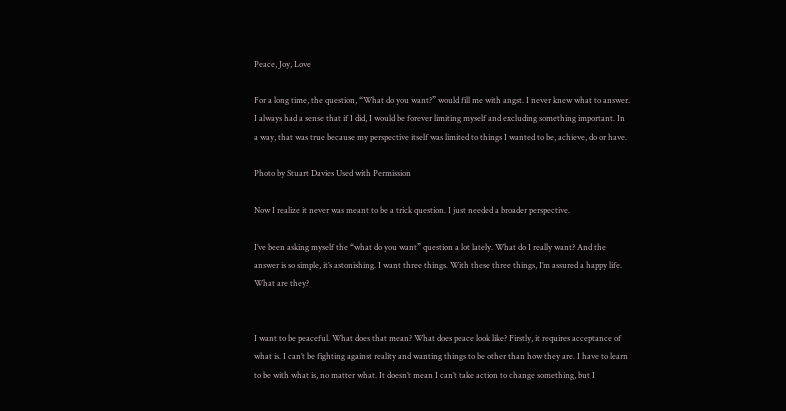Peace, Joy, Love

For a long time, the question, “What do you want?” would fill me with angst. I never knew what to answer. I always had a sense that if I did, I would be forever limiting myself and excluding something important. In a way, that was true because my perspective itself was limited to things I wanted to be, achieve, do or have.

Photo by Stuart Davies Used with Permission

Now I realize it never was meant to be a trick question. I just needed a broader perspective.

I’ve been asking myself the “what do you want” question a lot lately. What do I really want? And the answer is so simple, it’s astonishing. I want three things. With these three things, I’m assured a happy life. What are they?


I want to be peaceful. What does that mean? What does peace look like? Firstly, it requires acceptance of what is. I can’t be fighting against reality and wanting things to be other than how they are. I have to learn to be with what is, no matter what. It doesn’t mean I can’t take action to change something, but I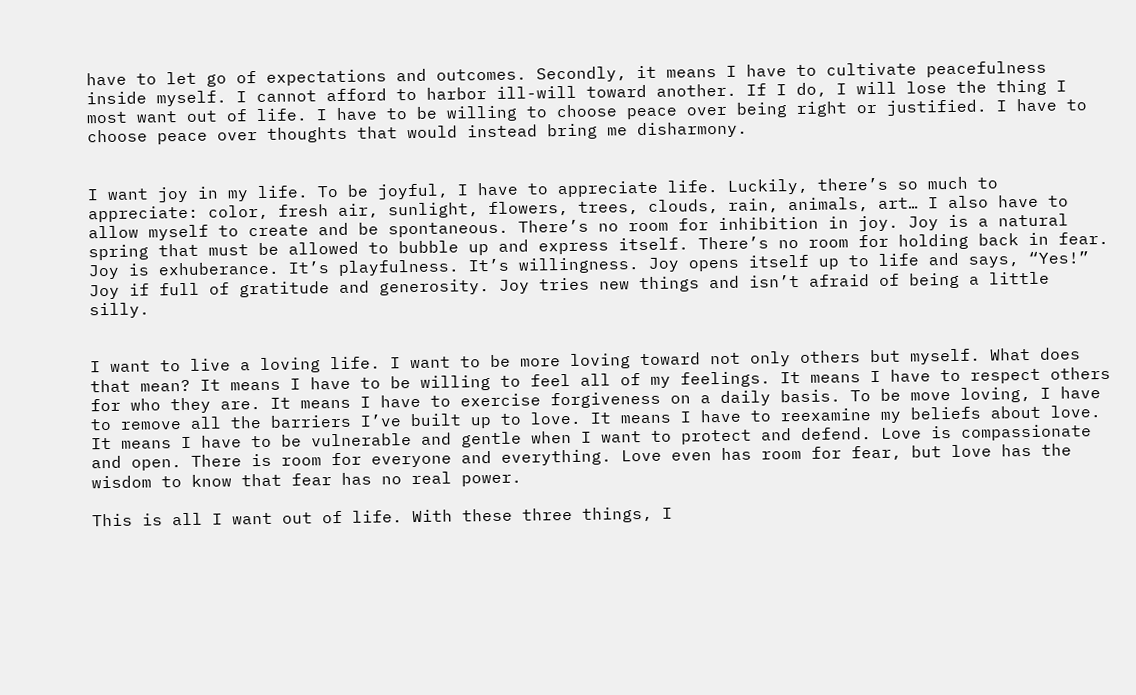have to let go of expectations and outcomes. Secondly, it means I have to cultivate peacefulness inside myself. I cannot afford to harbor ill-will toward another. If I do, I will lose the thing I most want out of life. I have to be willing to choose peace over being right or justified. I have to choose peace over thoughts that would instead bring me disharmony.


I want joy in my life. To be joyful, I have to appreciate life. Luckily, there’s so much to appreciate: color, fresh air, sunlight, flowers, trees, clouds, rain, animals, art… I also have to allow myself to create and be spontaneous. There’s no room for inhibition in joy. Joy is a natural spring that must be allowed to bubble up and express itself. There’s no room for holding back in fear. Joy is exhuberance. It’s playfulness. It’s willingness. Joy opens itself up to life and says, “Yes!” Joy if full of gratitude and generosity. Joy tries new things and isn’t afraid of being a little silly.


I want to live a loving life. I want to be more loving toward not only others but myself. What does that mean? It means I have to be willing to feel all of my feelings. It means I have to respect others for who they are. It means I have to exercise forgiveness on a daily basis. To be move loving, I have to remove all the barriers I’ve built up to love. It means I have to reexamine my beliefs about love. It means I have to be vulnerable and gentle when I want to protect and defend. Love is compassionate and open. There is room for everyone and everything. Love even has room for fear, but love has the wisdom to know that fear has no real power.

This is all I want out of life. With these three things, I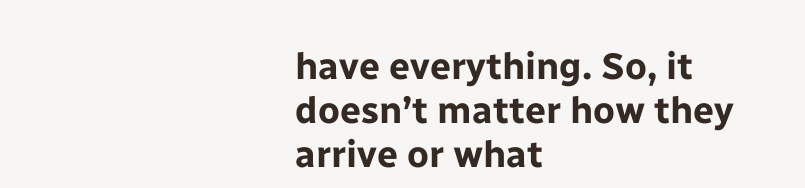have everything. So, it doesn’t matter how they arrive or what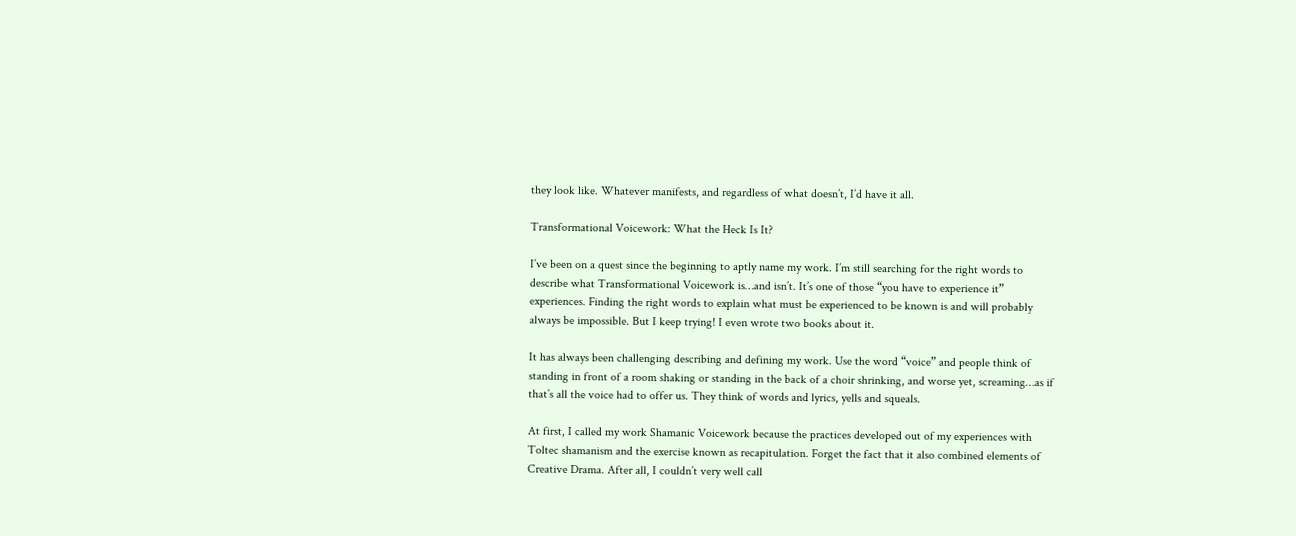they look like. Whatever manifests, and regardless of what doesn’t, I’d have it all.

Transformational Voicework: What the Heck Is It?

I’ve been on a quest since the beginning to aptly name my work. I’m still searching for the right words to describe what Transformational Voicework is…and isn’t. It’s one of those “you have to experience it” experiences. Finding the right words to explain what must be experienced to be known is and will probably always be impossible. But I keep trying! I even wrote two books about it.

It has always been challenging describing and defining my work. Use the word “voice” and people think of standing in front of a room shaking or standing in the back of a choir shrinking, and worse yet, screaming…as if that’s all the voice had to offer us. They think of words and lyrics, yells and squeals.

At first, I called my work Shamanic Voicework because the practices developed out of my experiences with Toltec shamanism and the exercise known as recapitulation. Forget the fact that it also combined elements of Creative Drama. After all, I couldn’t very well call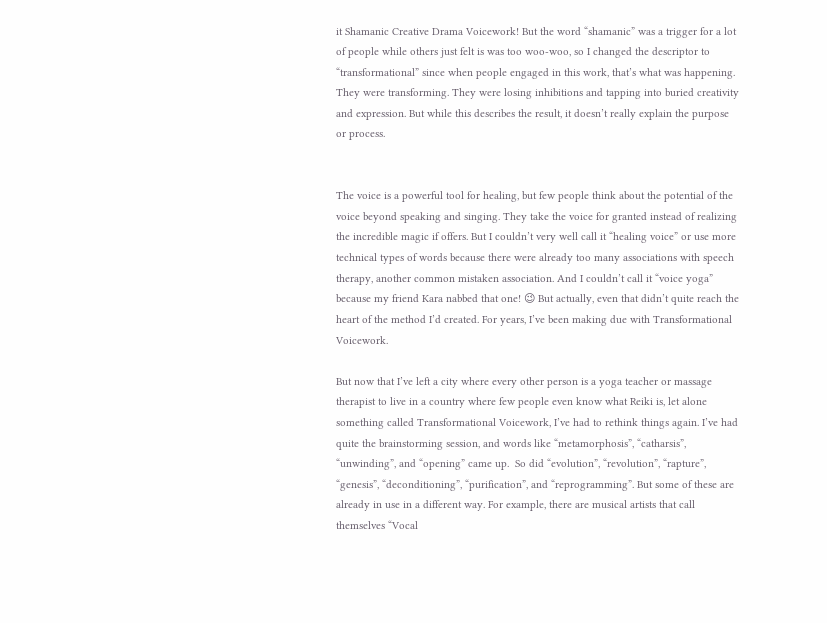it Shamanic Creative Drama Voicework! But the word “shamanic” was a trigger for a lot of people while others just felt is was too woo-woo, so I changed the descriptor to “transformational” since when people engaged in this work, that’s what was happening. They were transforming. They were losing inhibitions and tapping into buried creativity and expression. But while this describes the result, it doesn’t really explain the purpose or process.


The voice is a powerful tool for healing, but few people think about the potential of the voice beyond speaking and singing. They take the voice for granted instead of realizing the incredible magic if offers. But I couldn’t very well call it “healing voice” or use more technical types of words because there were already too many associations with speech therapy, another common mistaken association. And I couldn’t call it “voice yoga” because my friend Kara nabbed that one! 😉 But actually, even that didn’t quite reach the heart of the method I’d created. For years, I’ve been making due with Transformational Voicework.

But now that I’ve left a city where every other person is a yoga teacher or massage therapist to live in a country where few people even know what Reiki is, let alone something called Transformational Voicework, I’ve had to rethink things again. I’ve had quite the brainstorming session, and words like “metamorphosis”, “catharsis”, “unwinding”, and “opening” came up.  So did “evolution”, “revolution”, “rapture”, “genesis”, “deconditioning”, “purification”, and “reprogramming”. But some of these are already in use in a different way. For example, there are musical artists that call themselves “Vocal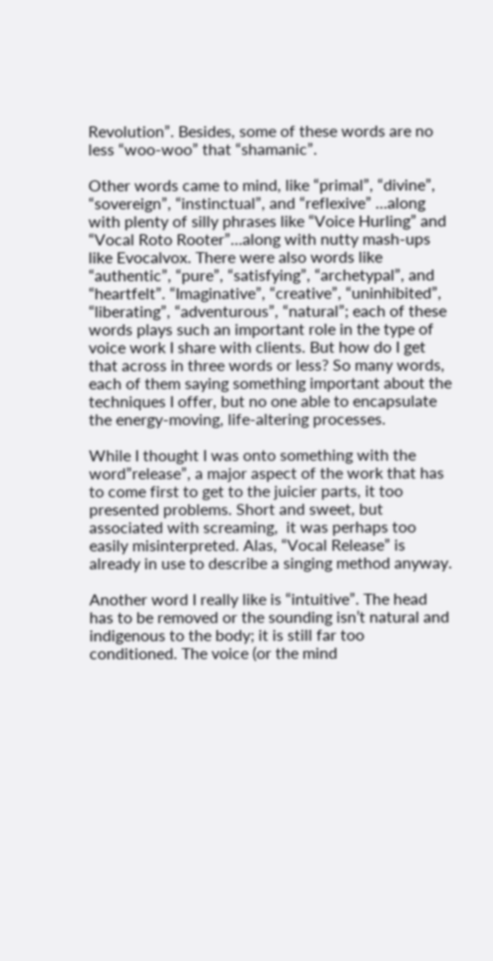Revolution”. Besides, some of these words are no less “woo-woo” that “shamanic”.

Other words came to mind, like “primal”, “divine”, “sovereign”, “instinctual”, and “reflexive” …along with plenty of silly phrases like “Voice Hurling” and “Vocal Roto Rooter”…along with nutty mash-ups like Evocalvox. There were also words like “authentic”, “pure”, “satisfying”, “archetypal”, and “heartfelt”. “Imaginative”, “creative”, “uninhibited”, “liberating”, “adventurous”, “natural”; each of these words plays such an important role in the type of voice work I share with clients. But how do I get that across in three words or less? So many words, each of them saying something important about the techniques I offer, but no one able to encapsulate the energy-moving, life-altering processes.

While I thought I was onto something with the word”release”, a major aspect of the work that has to come first to get to the juicier parts, it too presented problems. Short and sweet, but associated with screaming,  it was perhaps too easily misinterpreted. Alas, “Vocal Release” is already in use to describe a singing method anyway.

Another word I really like is “intuitive”. The head has to be removed or the sounding isn’t natural and indigenous to the body; it is still far too conditioned. The voice (or the mind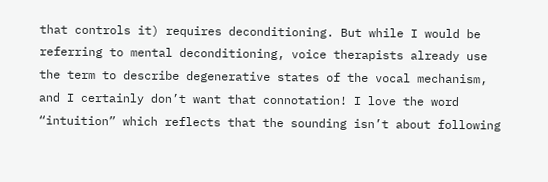that controls it) requires deconditioning. But while I would be referring to mental deconditioning, voice therapists already use the term to describe degenerative states of the vocal mechanism, and I certainly don’t want that connotation! I love the word “intuition” which reflects that the sounding isn’t about following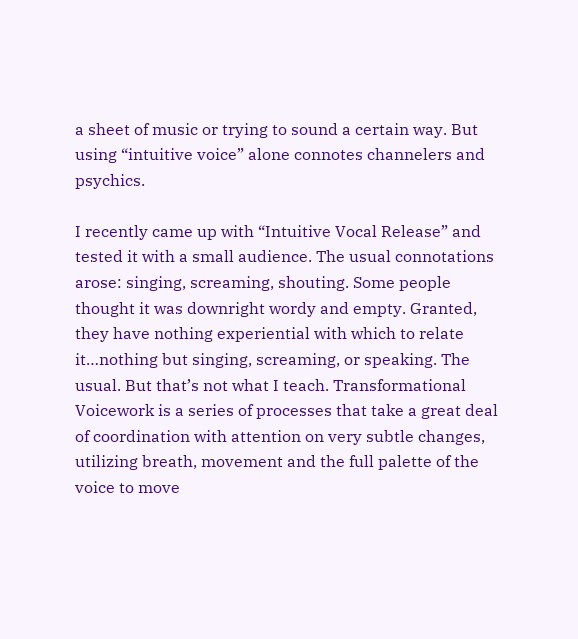a sheet of music or trying to sound a certain way. But using “intuitive voice” alone connotes channelers and psychics.

I recently came up with “Intuitive Vocal Release” and tested it with a small audience. The usual connotations arose: singing, screaming, shouting. Some people thought it was downright wordy and empty. Granted, they have nothing experiential with which to relate it…nothing but singing, screaming, or speaking. The usual. But that’s not what I teach. Transformational Voicework is a series of processes that take a great deal of coordination with attention on very subtle changes, utilizing breath, movement and the full palette of the voice to move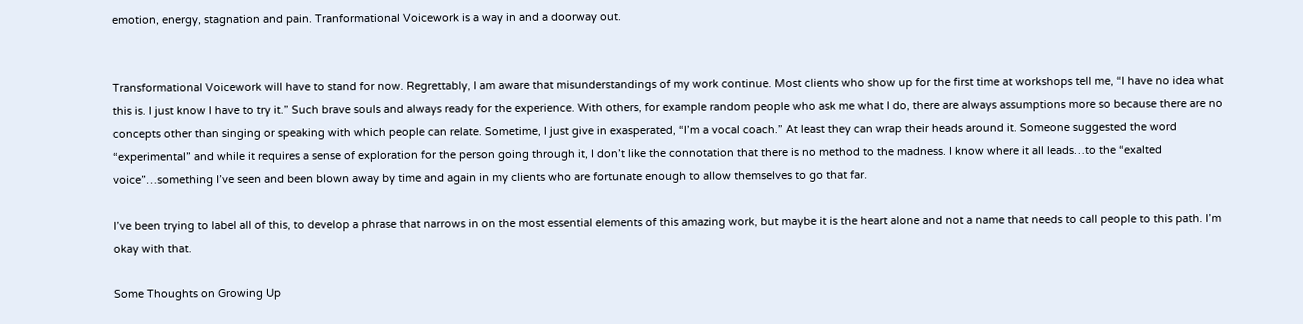emotion, energy, stagnation and pain. Tranformational Voicework is a way in and a doorway out.


Transformational Voicework will have to stand for now. Regrettably, I am aware that misunderstandings of my work continue. Most clients who show up for the first time at workshops tell me, “I have no idea what this is. I just know I have to try it.” Such brave souls and always ready for the experience. With others, for example random people who ask me what I do, there are always assumptions more so because there are no concepts other than singing or speaking with which people can relate. Sometime, I just give in exasperated, “I’m a vocal coach.” At least they can wrap their heads around it. Someone suggested the word “experimental” and while it requires a sense of exploration for the person going through it, I don’t like the connotation that there is no method to the madness. I know where it all leads…to the “exalted voice”…something I’ve seen and been blown away by time and again in my clients who are fortunate enough to allow themselves to go that far.

I’ve been trying to label all of this, to develop a phrase that narrows in on the most essential elements of this amazing work, but maybe it is the heart alone and not a name that needs to call people to this path. I’m okay with that.

Some Thoughts on Growing Up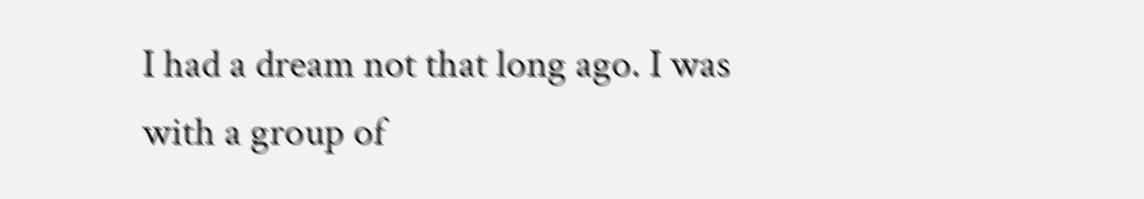I had a dream not that long ago. I was with a group of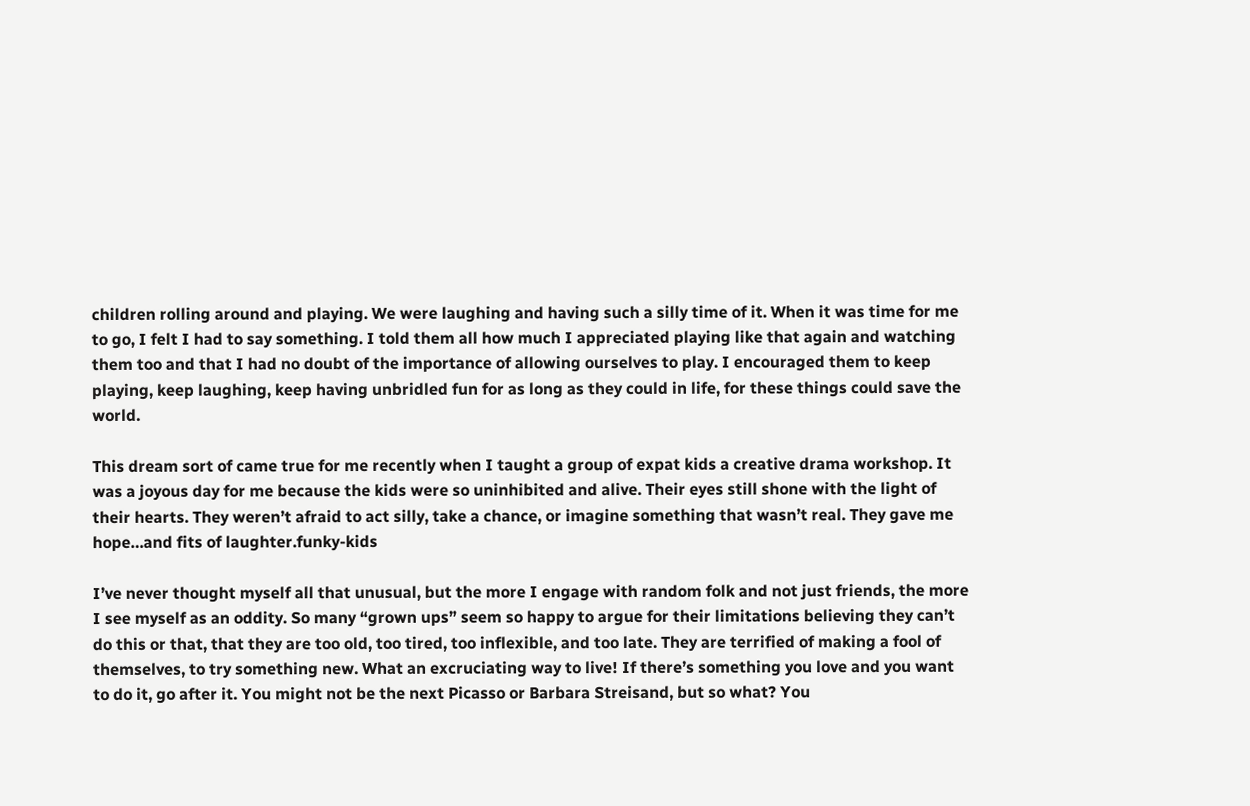children rolling around and playing. We were laughing and having such a silly time of it. When it was time for me to go, I felt I had to say something. I told them all how much I appreciated playing like that again and watching them too and that I had no doubt of the importance of allowing ourselves to play. I encouraged them to keep playing, keep laughing, keep having unbridled fun for as long as they could in life, for these things could save the world.

This dream sort of came true for me recently when I taught a group of expat kids a creative drama workshop. It was a joyous day for me because the kids were so uninhibited and alive. Their eyes still shone with the light of their hearts. They weren’t afraid to act silly, take a chance, or imagine something that wasn’t real. They gave me hope…and fits of laughter.funky-kids

I’ve never thought myself all that unusual, but the more I engage with random folk and not just friends, the more I see myself as an oddity. So many “grown ups” seem so happy to argue for their limitations believing they can’t do this or that, that they are too old, too tired, too inflexible, and too late. They are terrified of making a fool of themselves, to try something new. What an excruciating way to live! If there’s something you love and you want to do it, go after it. You might not be the next Picasso or Barbara Streisand, but so what? You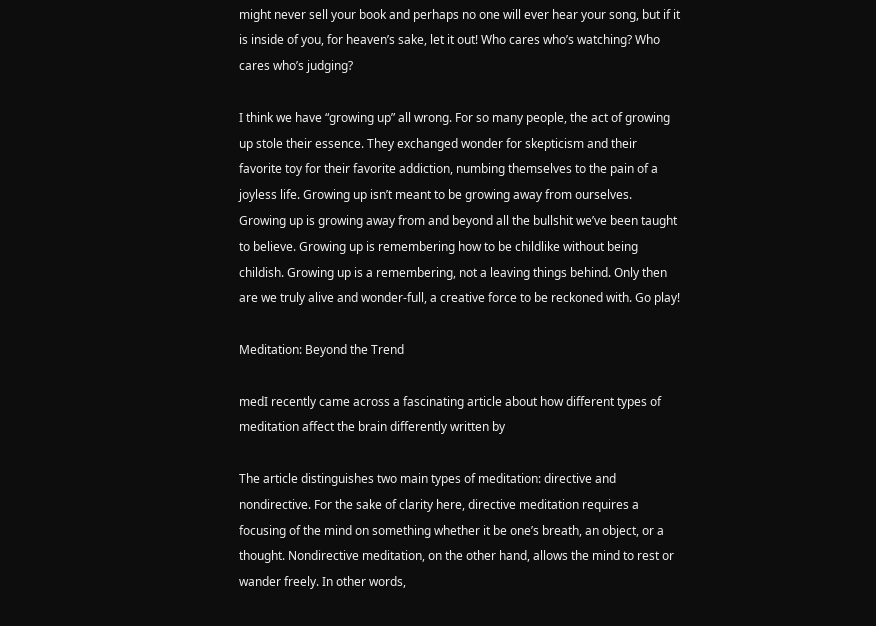might never sell your book and perhaps no one will ever hear your song, but if it is inside of you, for heaven’s sake, let it out! Who cares who’s watching? Who cares who’s judging?

I think we have “growing up” all wrong. For so many people, the act of growing up stole their essence. They exchanged wonder for skepticism and their favorite toy for their favorite addiction, numbing themselves to the pain of a joyless life. Growing up isn’t meant to be growing away from ourselves. Growing up is growing away from and beyond all the bullshit we’ve been taught to believe. Growing up is remembering how to be childlike without being childish. Growing up is a remembering, not a leaving things behind. Only then are we truly alive and wonder-full, a creative force to be reckoned with. Go play!

Meditation: Beyond the Trend

medI recently came across a fascinating article about how different types of meditation affect the brain differently written by

The article distinguishes two main types of meditation: directive and nondirective. For the sake of clarity here, directive meditation requires a focusing of the mind on something whether it be one’s breath, an object, or a thought. Nondirective meditation, on the other hand, allows the mind to rest or wander freely. In other words,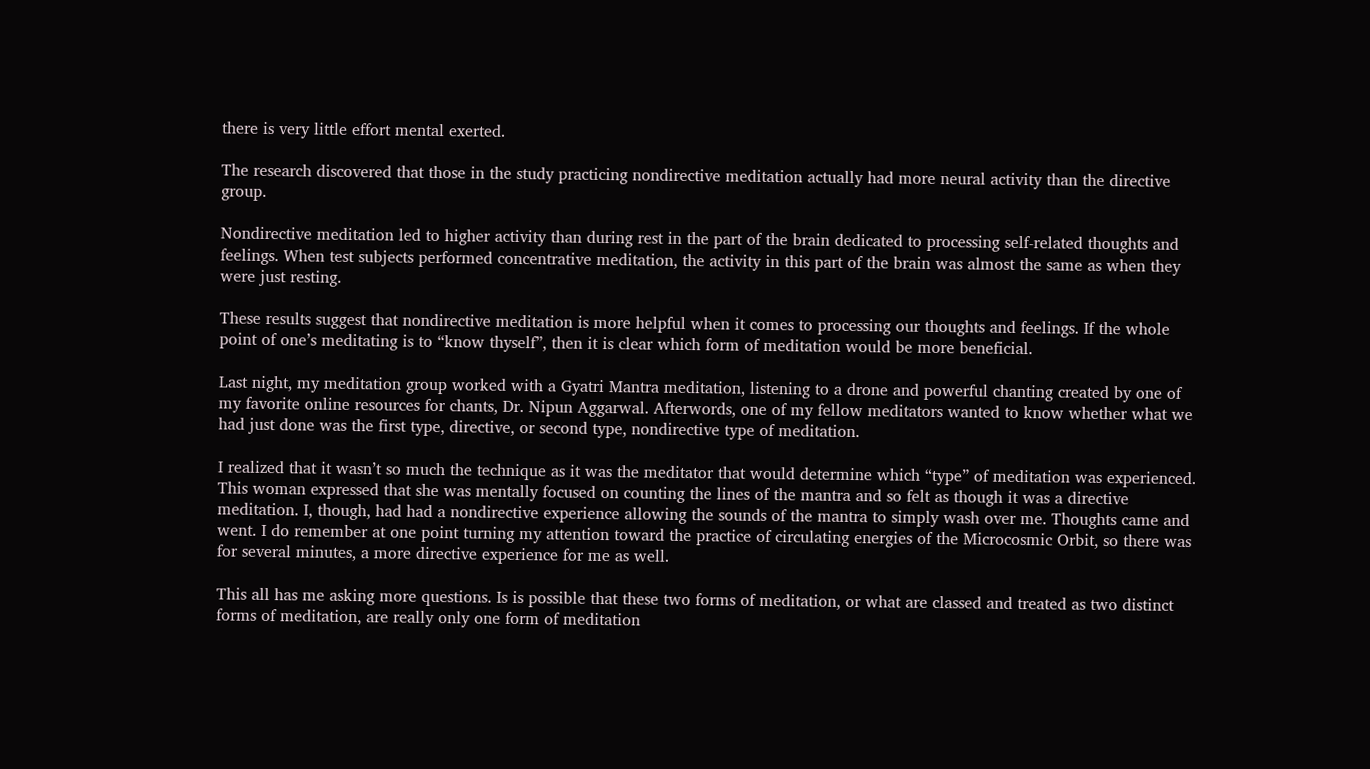there is very little effort mental exerted.

The research discovered that those in the study practicing nondirective meditation actually had more neural activity than the directive group.

Nondirective meditation led to higher activity than during rest in the part of the brain dedicated to processing self-related thoughts and feelings. When test subjects performed concentrative meditation, the activity in this part of the brain was almost the same as when they were just resting.

These results suggest that nondirective meditation is more helpful when it comes to processing our thoughts and feelings. If the whole point of one’s meditating is to “know thyself”, then it is clear which form of meditation would be more beneficial.

Last night, my meditation group worked with a Gyatri Mantra meditation, listening to a drone and powerful chanting created by one of my favorite online resources for chants, Dr. Nipun Aggarwal. Afterwords, one of my fellow meditators wanted to know whether what we had just done was the first type, directive, or second type, nondirective type of meditation.

I realized that it wasn’t so much the technique as it was the meditator that would determine which “type” of meditation was experienced. This woman expressed that she was mentally focused on counting the lines of the mantra and so felt as though it was a directive meditation. I, though, had had a nondirective experience allowing the sounds of the mantra to simply wash over me. Thoughts came and went. I do remember at one point turning my attention toward the practice of circulating energies of the Microcosmic Orbit, so there was for several minutes, a more directive experience for me as well.

This all has me asking more questions. Is is possible that these two forms of meditation, or what are classed and treated as two distinct forms of meditation, are really only one form of meditation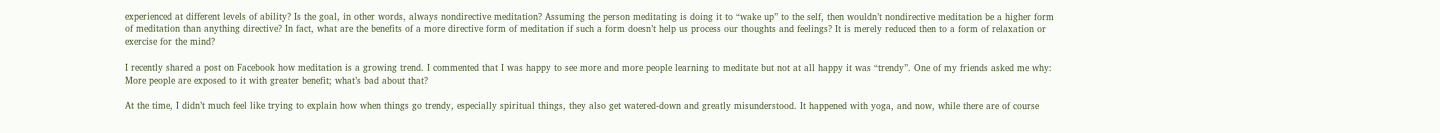experienced at different levels of ability? Is the goal, in other words, always nondirective meditation? Assuming the person meditating is doing it to “wake up” to the self, then wouldn’t nondirective meditation be a higher form of meditation than anything directive? In fact, what are the benefits of a more directive form of meditation if such a form doesn’t help us process our thoughts and feelings? It is merely reduced then to a form of relaxation or exercise for the mind?

I recently shared a post on Facebook how meditation is a growing trend. I commented that I was happy to see more and more people learning to meditate but not at all happy it was “trendy”. One of my friends asked me why: More people are exposed to it with greater benefit; what’s bad about that?

At the time, I didn’t much feel like trying to explain how when things go trendy, especially spiritual things, they also get watered-down and greatly misunderstood. It happened with yoga, and now, while there are of course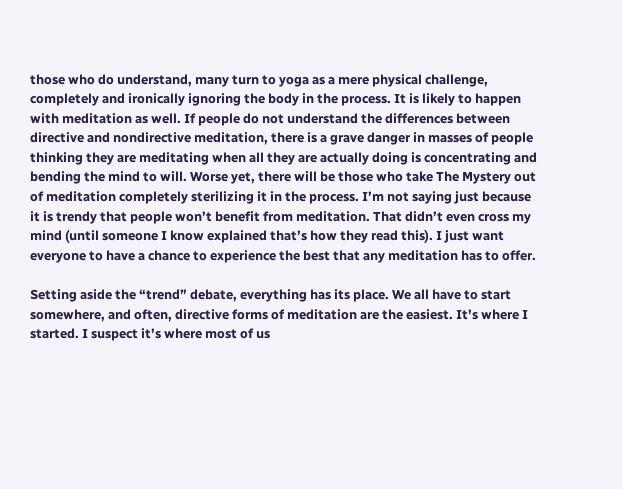those who do understand, many turn to yoga as a mere physical challenge, completely and ironically ignoring the body in the process. It is likely to happen with meditation as well. If people do not understand the differences between directive and nondirective meditation, there is a grave danger in masses of people thinking they are meditating when all they are actually doing is concentrating and bending the mind to will. Worse yet, there will be those who take The Mystery out of meditation completely sterilizing it in the process. I’m not saying just because it is trendy that people won’t benefit from meditation. That didn’t even cross my mind (until someone I know explained that’s how they read this). I just want everyone to have a chance to experience the best that any meditation has to offer.

Setting aside the “trend” debate, everything has its place. We all have to start somewhere, and often, directive forms of meditation are the easiest. It’s where I started. I suspect it’s where most of us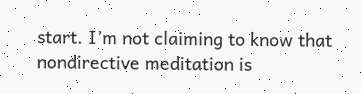start. I’m not claiming to know that nondirective meditation is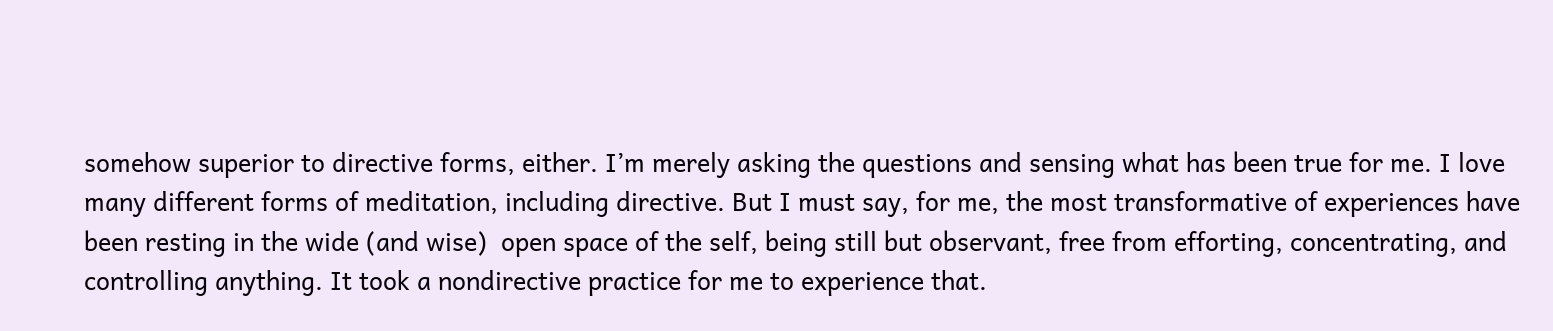somehow superior to directive forms, either. I’m merely asking the questions and sensing what has been true for me. I love many different forms of meditation, including directive. But I must say, for me, the most transformative of experiences have been resting in the wide (and wise)  open space of the self, being still but observant, free from efforting, concentrating, and controlling anything. It took a nondirective practice for me to experience that.